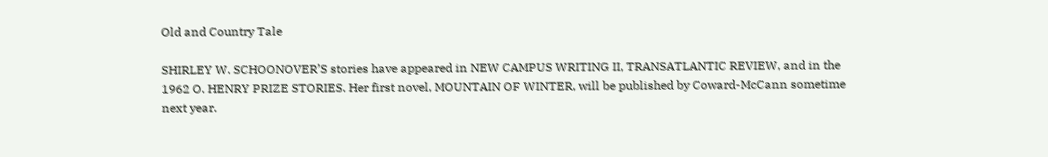Old and Country Tale

SHIRLEY W. SCHOONOVER’S stories have appeared in NEW CAMPUS WRITING II, TRANSATLANTIC REVIEW, and in the 1962 O. HENRY PRIZE STORIES. Her first novel, MOUNTAIN OF WINTER, will be published by Coward-McCann sometime next year.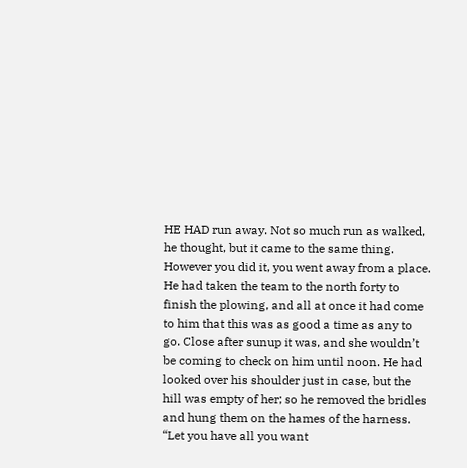HE HAD run away. Not so much run as walked, he thought, but it came to the same thing. However you did it, you went away from a place. He had taken the team to the north forty to finish the plowing, and all at once it had come to him that this was as good a time as any to go. Close after sunup it was, and she wouldn’t be coming to check on him until noon. He had looked over his shoulder just in case, but the hill was empty of her; so he removed the bridles and hung them on the hames of the harness. “Let you have all you want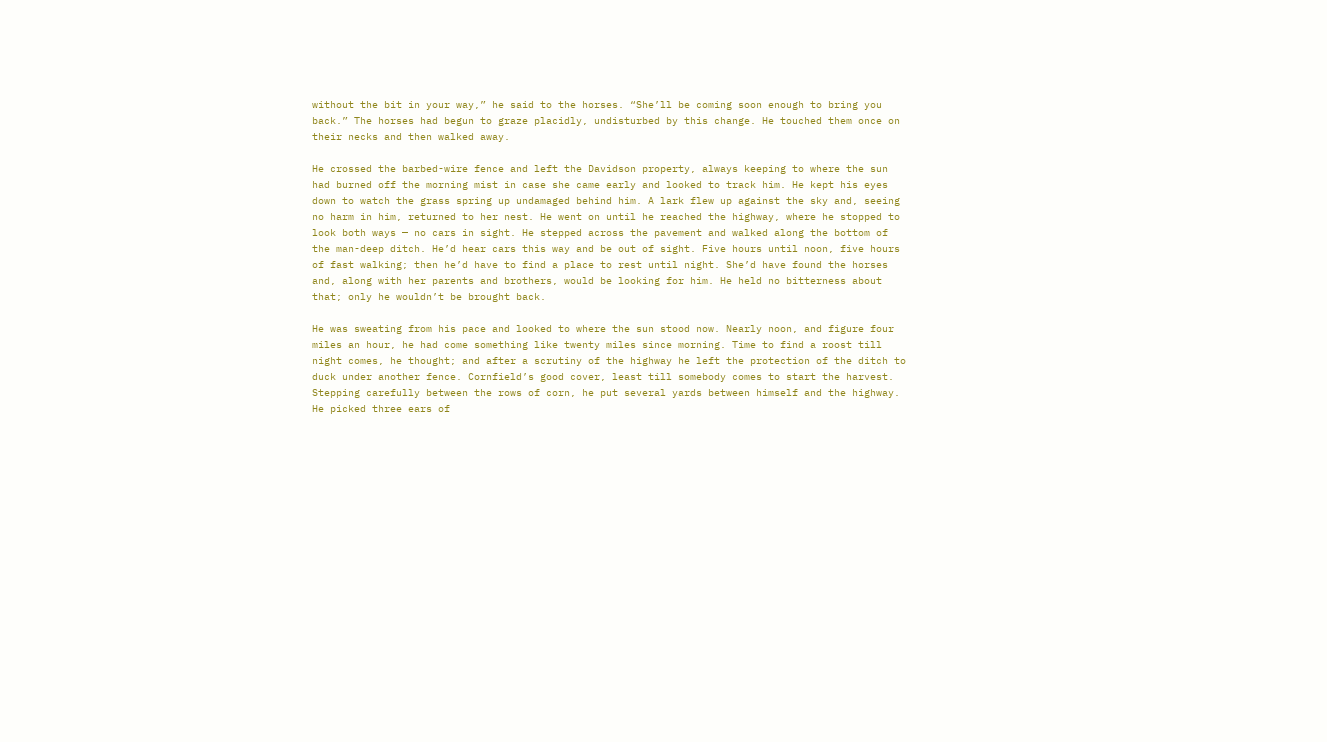without the bit in your way,” he said to the horses. “She’ll be coming soon enough to bring you back.” The horses had begun to graze placidly, undisturbed by this change. He touched them once on their necks and then walked away.

He crossed the barbed-wire fence and left the Davidson property, always keeping to where the sun had burned off the morning mist in case she came early and looked to track him. He kept his eyes down to watch the grass spring up undamaged behind him. A lark flew up against the sky and, seeing no harm in him, returned to her nest. He went on until he reached the highway, where he stopped to look both ways — no cars in sight. He stepped across the pavement and walked along the bottom of the man-deep ditch. He’d hear cars this way and be out of sight. Five hours until noon, five hours of fast walking; then he’d have to find a place to rest until night. She’d have found the horses and, along with her parents and brothers, would be looking for him. He held no bitterness about that; only he wouldn’t be brought back.

He was sweating from his pace and looked to where the sun stood now. Nearly noon, and figure four miles an hour, he had come something like twenty miles since morning. Time to find a roost till night comes, he thought; and after a scrutiny of the highway he left the protection of the ditch to duck under another fence. Cornfield’s good cover, least till somebody comes to start the harvest. Stepping carefully between the rows of corn, he put several yards between himself and the highway. He picked three ears of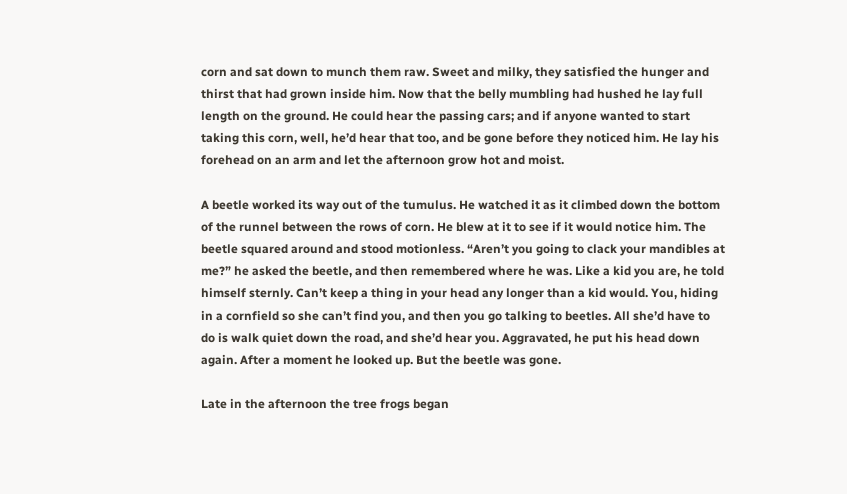corn and sat down to munch them raw. Sweet and milky, they satisfied the hunger and thirst that had grown inside him. Now that the belly mumbling had hushed he lay full length on the ground. He could hear the passing cars; and if anyone wanted to start taking this corn, well, he’d hear that too, and be gone before they noticed him. He lay his forehead on an arm and let the afternoon grow hot and moist.

A beetle worked its way out of the tumulus. He watched it as it climbed down the bottom of the runnel between the rows of corn. He blew at it to see if it would notice him. The beetle squared around and stood motionless. “Aren’t you going to clack your mandibles at me?” he asked the beetle, and then remembered where he was. Like a kid you are, he told himself sternly. Can’t keep a thing in your head any longer than a kid would. You, hiding in a cornfield so she can’t find you, and then you go talking to beetles. All she’d have to do is walk quiet down the road, and she’d hear you. Aggravated, he put his head down again. After a moment he looked up. But the beetle was gone.

Late in the afternoon the tree frogs began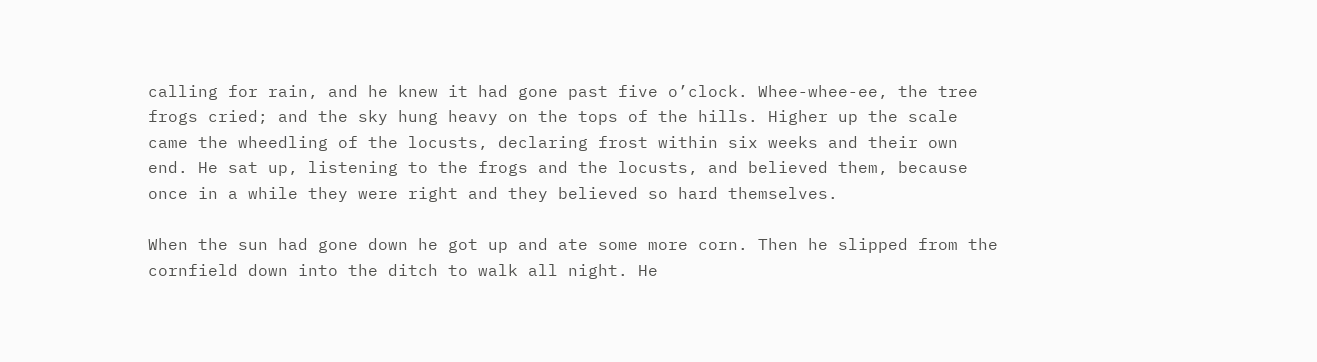calling for rain, and he knew it had gone past five o’clock. Whee-whee-ee, the tree frogs cried; and the sky hung heavy on the tops of the hills. Higher up the scale came the wheedling of the locusts, declaring frost within six weeks and their own end. He sat up, listening to the frogs and the locusts, and believed them, because once in a while they were right and they believed so hard themselves.

When the sun had gone down he got up and ate some more corn. Then he slipped from the cornfield down into the ditch to walk all night. He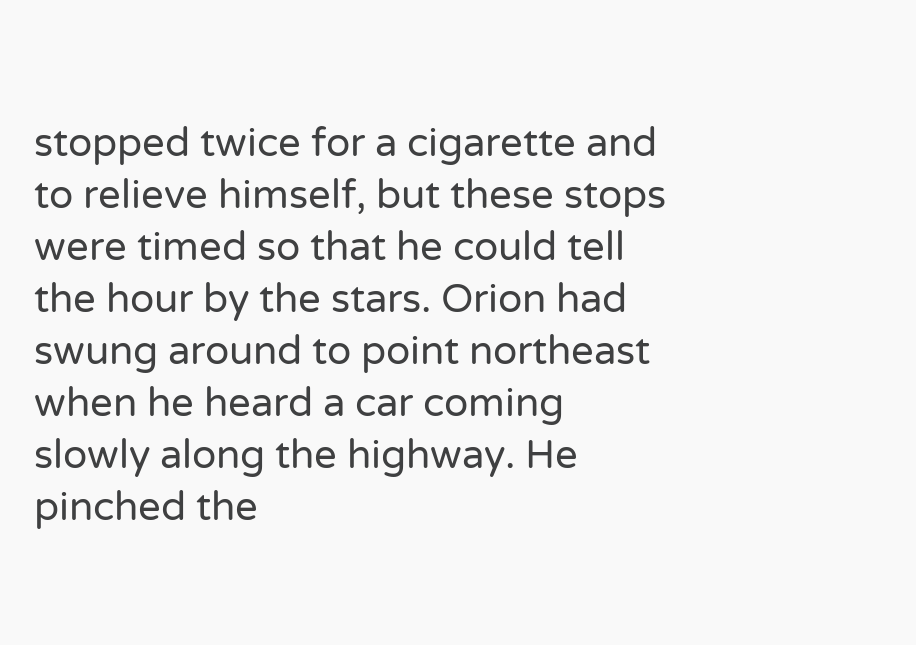stopped twice for a cigarette and to relieve himself, but these stops were timed so that he could tell the hour by the stars. Orion had swung around to point northeast when he heard a car coming slowly along the highway. He pinched the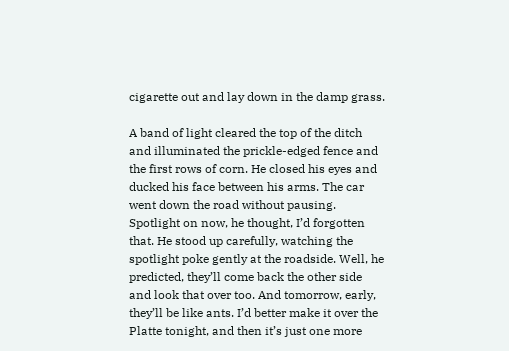cigarette out and lay down in the damp grass.

A band of light cleared the top of the ditch and illuminated the prickle-edged fence and the first rows of corn. He closed his eyes and ducked his face between his arms. The car went down the road without pausing. Spotlight on now, he thought, I’d forgotten that. He stood up carefully, watching the spotlight poke gently at the roadside. Well, he predicted, they’ll come back the other side and look that over too. And tomorrow, early, they’ll be like ants. I’d better make it over the Platte tonight, and then it’s just one more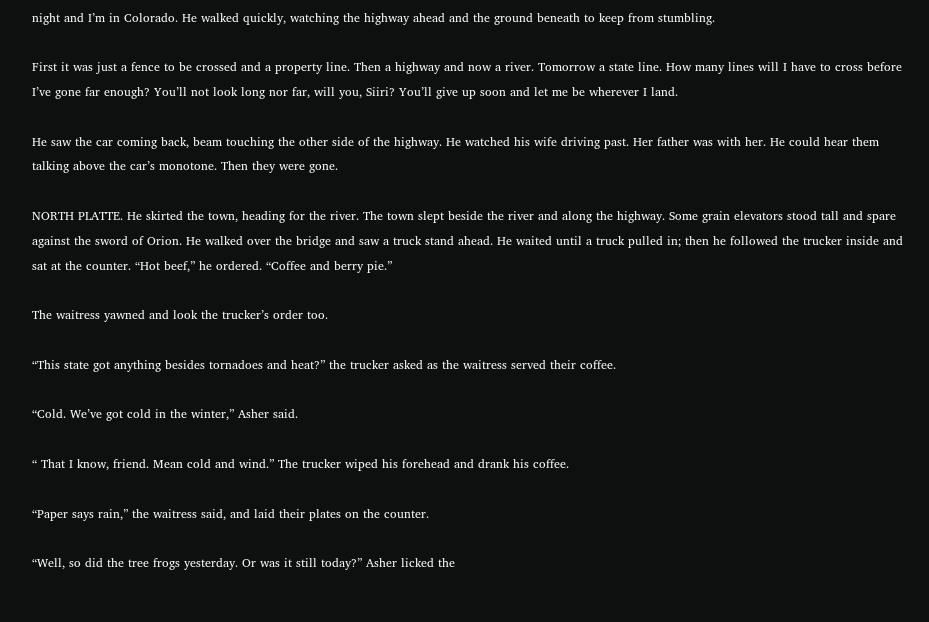night and I’m in Colorado. He walked quickly, watching the highway ahead and the ground beneath to keep from stumbling.

First it was just a fence to be crossed and a property line. Then a highway and now a river. Tomorrow a state line. How many lines will I have to cross before I’ve gone far enough? You’ll not look long nor far, will you, Siiri? You’ll give up soon and let me be wherever I land.

He saw the car coming back, beam touching the other side of the highway. He watched his wife driving past. Her father was with her. He could hear them talking above the car’s monotone. Then they were gone.

NORTH PLATTE. He skirted the town, heading for the river. The town slept beside the river and along the highway. Some grain elevators stood tall and spare against the sword of Orion. He walked over the bridge and saw a truck stand ahead. He waited until a truck pulled in; then he followed the trucker inside and sat at the counter. “Hot beef,” he ordered. “Coffee and berry pie.”

The waitress yawned and look the trucker’s order too.

“This state got anything besides tornadoes and heat?” the trucker asked as the waitress served their coffee.

“Cold. We’ve got cold in the winter,” Asher said.

“ That I know, friend. Mean cold and wind.” The trucker wiped his forehead and drank his coffee.

“Paper says rain,” the waitress said, and laid their plates on the counter.

“Well, so did the tree frogs yesterday. Or was it still today?” Asher licked the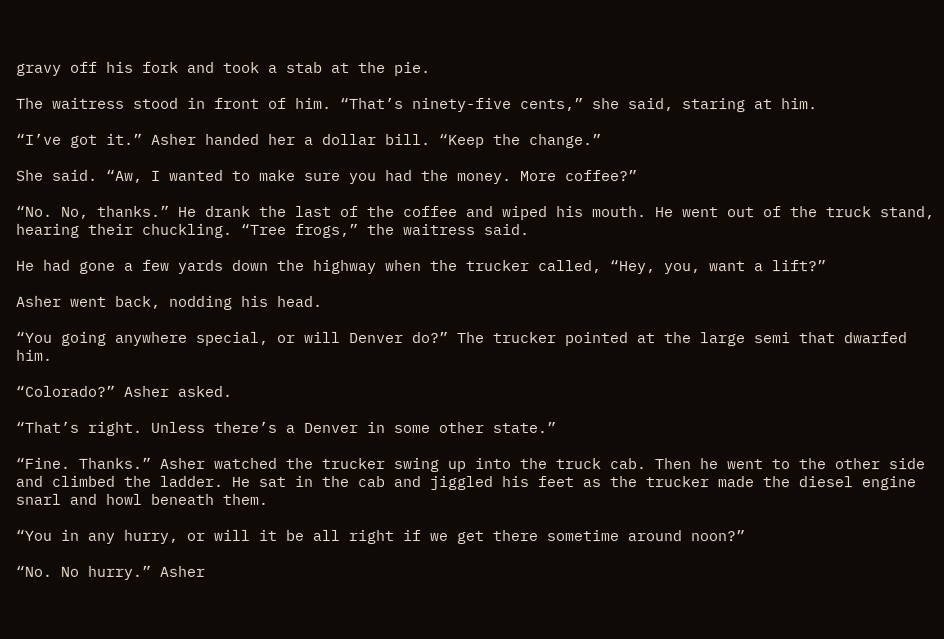gravy off his fork and took a stab at the pie.

The waitress stood in front of him. “That’s ninety-five cents,” she said, staring at him.

“I’ve got it.” Asher handed her a dollar bill. “Keep the change.”

She said. “Aw, I wanted to make sure you had the money. More coffee?”

“No. No, thanks.” He drank the last of the coffee and wiped his mouth. He went out of the truck stand, hearing their chuckling. “Tree frogs,” the waitress said.

He had gone a few yards down the highway when the trucker called, “Hey, you, want a lift?”

Asher went back, nodding his head.

“You going anywhere special, or will Denver do?” The trucker pointed at the large semi that dwarfed him.

“Colorado?” Asher asked.

“That’s right. Unless there’s a Denver in some other state.”

“Fine. Thanks.” Asher watched the trucker swing up into the truck cab. Then he went to the other side and climbed the ladder. He sat in the cab and jiggled his feet as the trucker made the diesel engine snarl and howl beneath them.

“You in any hurry, or will it be all right if we get there sometime around noon?”

“No. No hurry.” Asher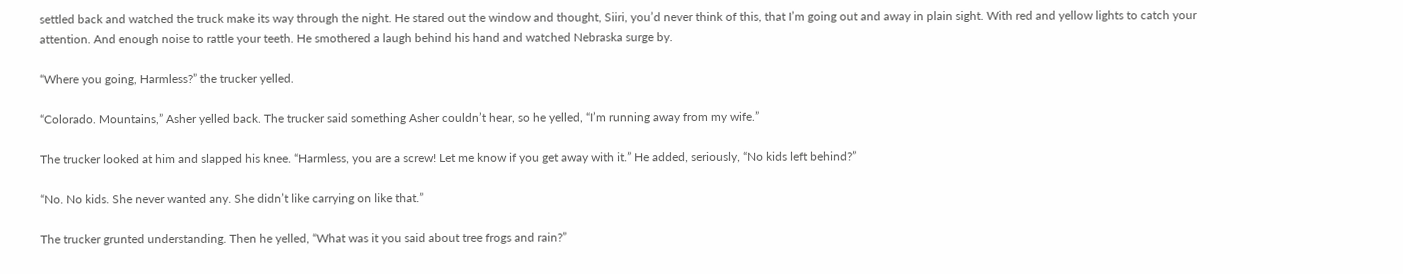settled back and watched the truck make its way through the night. He stared out the window and thought, Siiri, you’d never think of this, that I’m going out and away in plain sight. With red and yellow lights to catch your attention. And enough noise to rattle your teeth. He smothered a laugh behind his hand and watched Nebraska surge by.

“Where you going, Harmless?” the trucker yelled.

“Colorado. Mountains,” Asher yelled back. The trucker said something Asher couldn’t hear, so he yelled, “I’m running away from my wife.”

The trucker looked at him and slapped his knee. “Harmless, you are a screw! Let me know if you get away with it.” He added, seriously, “No kids left behind?”

“No. No kids. She never wanted any. She didn’t like carrying on like that.”

The trucker grunted understanding. Then he yelled, “What was it you said about tree frogs and rain?”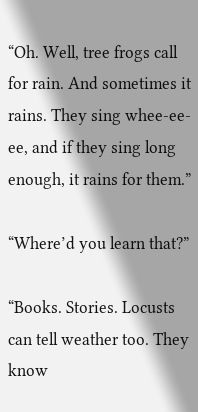“Oh. Well, tree frogs call for rain. And sometimes it rains. They sing whee-ee-ee, and if they sing long enough, it rains for them.”

“Where’d you learn that?”

“Books. Stories. Locusts can tell weather too. They know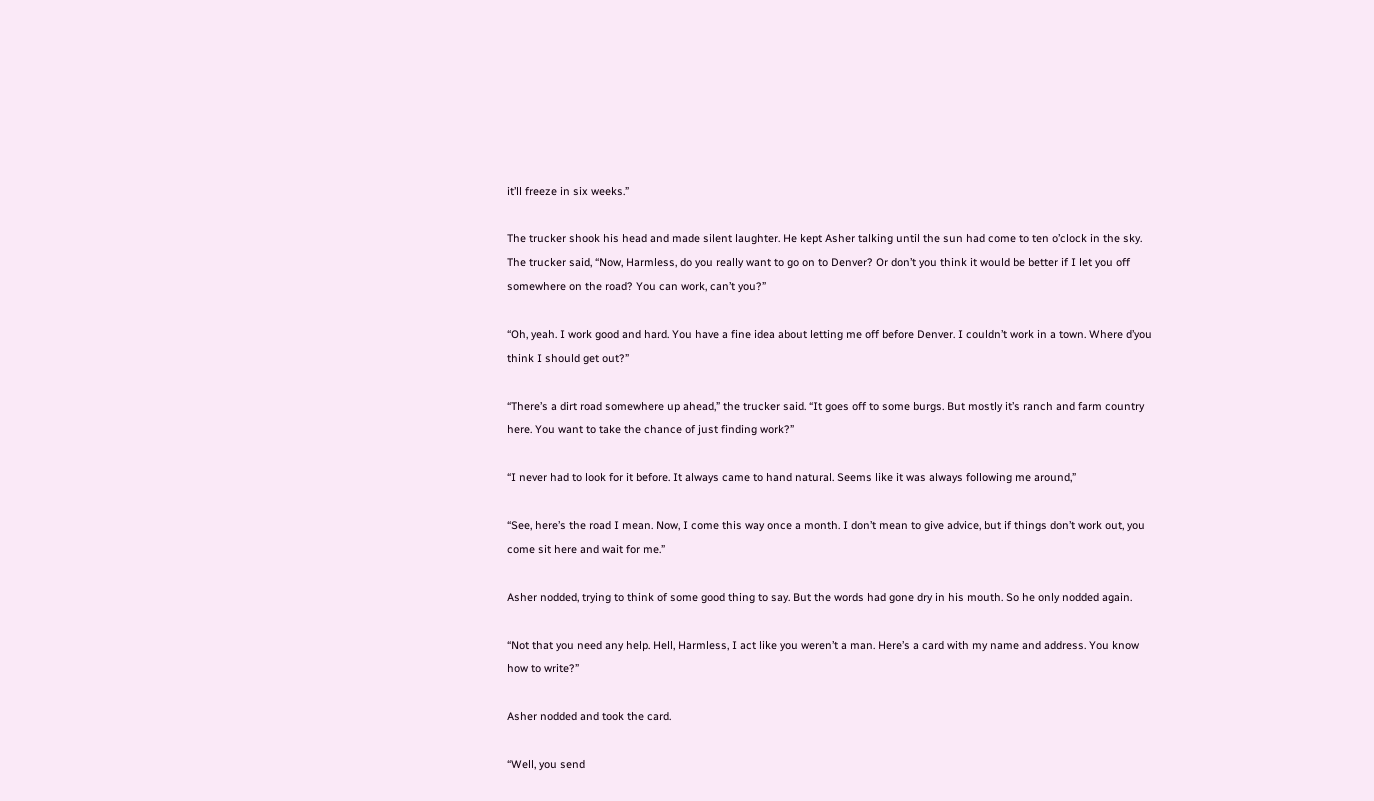it’ll freeze in six weeks.”

The trucker shook his head and made silent laughter. He kept Asher talking until the sun had come to ten o’clock in the sky. The trucker said, “Now, Harmless, do you really want to go on to Denver? Or don’t you think it would be better if I let you off somewhere on the road? You can work, can’t you?”

“Oh, yeah. I work good and hard. You have a fine idea about letting me off before Denver. I couldn’t work in a town. Where d’you think I should get out?”

“There’s a dirt road somewhere up ahead,” the trucker said. “It goes off to some burgs. But mostly it’s ranch and farm country here. You want to take the chance of just finding work?”

“I never had to look for it before. It always came to hand natural. Seems like it was always following me around,”

“See, here’s the road I mean. Now, I come this way once a month. I don’t mean to give advice, but if things don’t work out, you come sit here and wait for me.”

Asher nodded, trying to think of some good thing to say. But the words had gone dry in his mouth. So he only nodded again.

“Not that you need any help. Hell, Harmless, I act like you weren’t a man. Here’s a card with my name and address. You know how to write?”

Asher nodded and took the card.

“Well, you send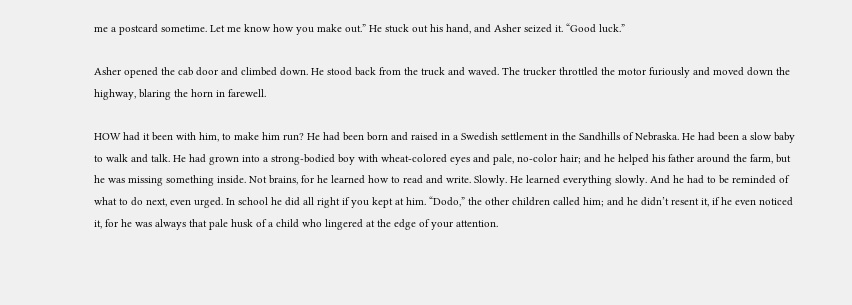me a postcard sometime. Let me know how you make out.” He stuck out his hand, and Asher seized it. “Good luck.”

Asher opened the cab door and climbed down. He stood back from the truck and waved. The trucker throttled the motor furiously and moved down the highway, blaring the horn in farewell.

HOW had it been with him, to make him run? He had been born and raised in a Swedish settlement in the Sandhills of Nebraska. He had been a slow baby to walk and talk. He had grown into a strong-bodied boy with wheat-colored eyes and pale, no-color hair; and he helped his father around the farm, but he was missing something inside. Not brains, for he learned how to read and write. Slowly. He learned everything slowly. And he had to be reminded of what to do next, even urged. In school he did all right if you kept at him. “Dodo,” the other children called him; and he didn’t resent it, if he even noticed it, for he was always that pale husk of a child who lingered at the edge of your attention.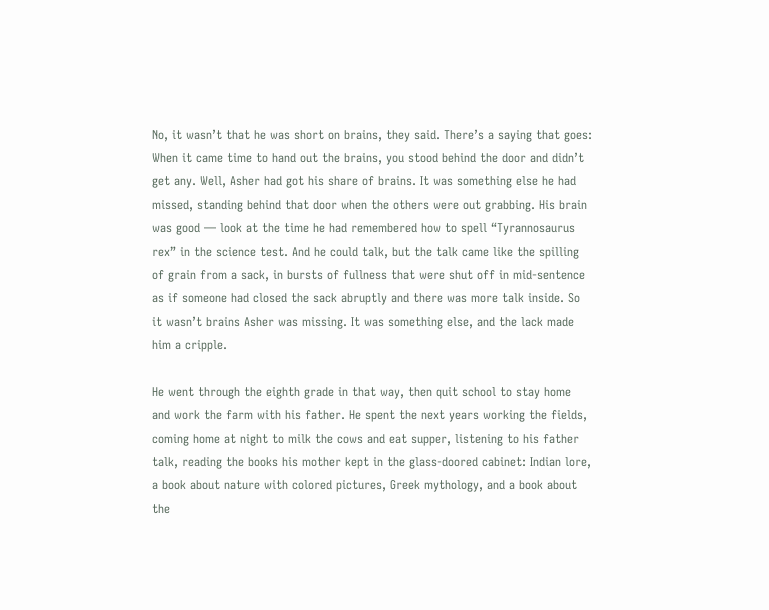No, it wasn’t that he was short on brains, they said. There’s a saying that goes: When it came time to hand out the brains, you stood behind the door and didn’t get any. Well, Asher had got his share of brains. It was something else he had missed, standing behind that door when the others were out grabbing. His brain was good — look at the time he had remembered how to spell “Tyrannosaurus rex” in the science test. And he could talk, but the talk came like the spilling of grain from a sack, in bursts of fullness that were shut off in mid-sentence as if someone had closed the sack abruptly and there was more talk inside. So it wasn’t brains Asher was missing. It was something else, and the lack made him a cripple.

He went through the eighth grade in that way, then quit school to stay home and work the farm with his father. He spent the next years working the fields, coming home at night to milk the cows and eat supper, listening to his father talk, reading the books his mother kept in the glass-doored cabinet: Indian lore, a book about nature with colored pictures, Greek mythology, and a book about the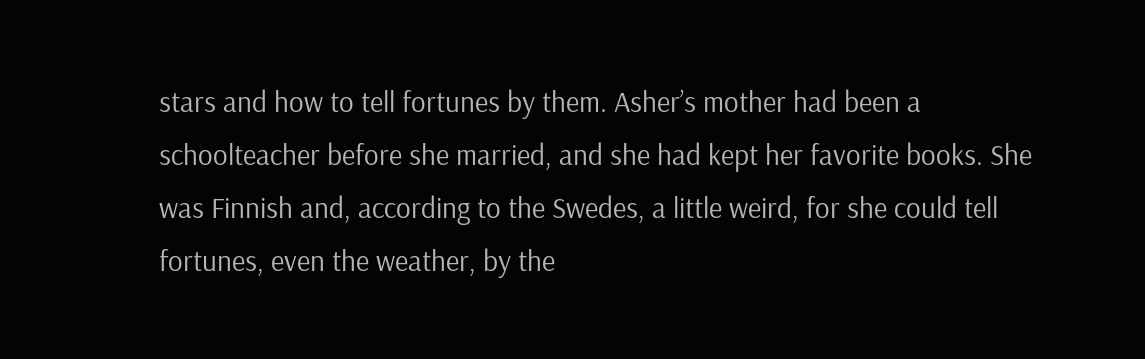stars and how to tell fortunes by them. Asher’s mother had been a schoolteacher before she married, and she had kept her favorite books. She was Finnish and, according to the Swedes, a little weird, for she could tell fortunes, even the weather, by the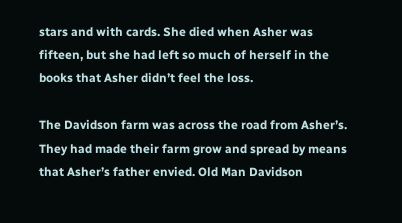stars and with cards. She died when Asher was fifteen, but she had left so much of herself in the books that Asher didn’t feel the loss.

The Davidson farm was across the road from Asher’s. They had made their farm grow and spread by means that Asher’s father envied. Old Man Davidson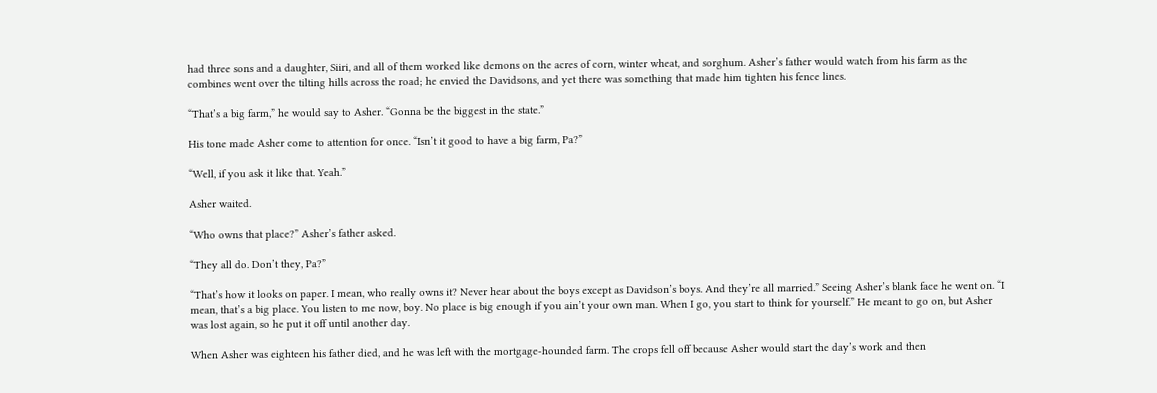had three sons and a daughter, Siiri, and all of them worked like demons on the acres of corn, winter wheat, and sorghum. Asher’s father would watch from his farm as the combines went over the tilting hills across the road; he envied the Davidsons, and yet there was something that made him tighten his fence lines.

“That’s a big farm,” he would say to Asher. “Gonna be the biggest in the state.”

His tone made Asher come to attention for once. “Isn’t it good to have a big farm, Pa?”

“Well, if you ask it like that. Yeah.”

Asher waited.

“Who owns that place?” Asher’s father asked.

“They all do. Don’t they, Pa?”

“That’s how it looks on paper. I mean, who really owns it? Never hear about the boys except as Davidson’s boys. And they’re all married.” Seeing Asher’s blank face he went on. “I mean, that’s a big place. You listen to me now, boy. No place is big enough if you ain’t your own man. When I go, you start to think for yourself.” He meant to go on, but Asher was lost again, so he put it off until another day.

When Asher was eighteen his father died, and he was left with the mortgage-hounded farm. The crops fell off because Asher would start the day’s work and then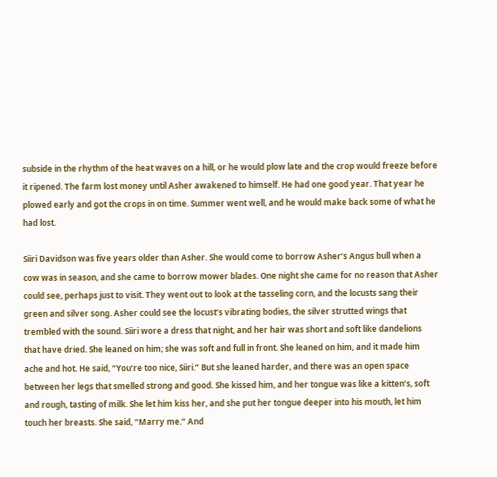subside in the rhythm of the heat waves on a hill, or he would plow late and the crop would freeze before it ripened. The farm lost money until Asher awakened to himself. He had one good year. That year he plowed early and got the crops in on time. Summer went well, and he would make back some of what he had lost.

Siiri Davidson was five years older than Asher. She would come to borrow Asher’s Angus bull when a cow was in season, and she came to borrow mower blades. One night she came for no reason that Asher could see, perhaps just to visit. They went out to look at the tasseling corn, and the locusts sang their green and silver song. Asher could see the locust’s vibrating bodies, the silver strutted wings that trembled with the sound. Siiri wore a dress that night, and her hair was short and soft like dandelions that have dried. She leaned on him; she was soft and full in front. She leaned on him, and it made him ache and hot. He said, “You’re too nice, Siiri.” But she leaned harder, and there was an open space between her legs that smelled strong and good. She kissed him, and her tongue was like a kitten’s, soft and rough, tasting of milk. She let him kiss her, and she put her tongue deeper into his mouth, let him touch her breasts. She said, “Marry me.” And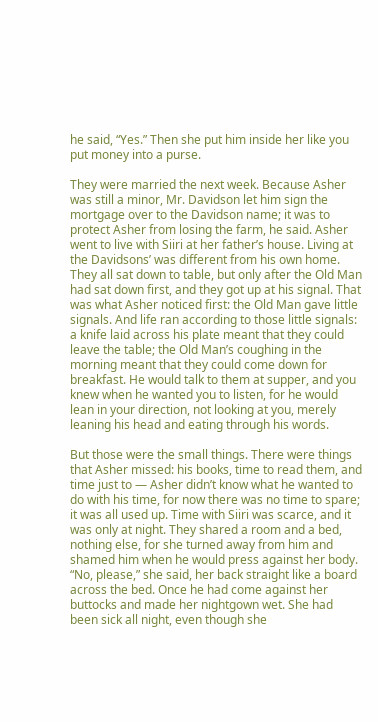he said, “Yes.” Then she put him inside her like you put money into a purse.

They were married the next week. Because Asher was still a minor, Mr. Davidson let him sign the mortgage over to the Davidson name; it was to protect Asher from losing the farm, he said. Asher went to live with Siiri at her father’s house. Living at the Davidsons’ was different from his own home. They all sat down to table, but only after the Old Man had sat down first, and they got up at his signal. That was what Asher noticed first: the Old Man gave little signals. And life ran according to those little signals: a knife laid across his plate meant that they could leave the table; the Old Man’s coughing in the morning meant that they could come down for breakfast. He would talk to them at supper, and you knew when he wanted you to listen, for he would lean in your direction, not looking at you, merely leaning his head and eating through his words.

But those were the small things. There were things that Asher missed: his books, time to read them, and time just to — Asher didn’t know what he wanted to do with his time, for now there was no time to spare; it was all used up. Time with Siiri was scarce, and it was only at night. They shared a room and a bed, nothing else, for she turned away from him and shamed him when he would press against her body. “No, please,” she said, her back straight like a board across the bed. Once he had come against her buttocks and made her nightgown wet. She had been sick all night, even though she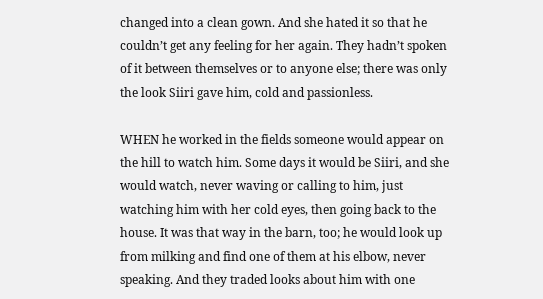changed into a clean gown. And she hated it so that he couldn’t get any feeling for her again. They hadn’t spoken of it between themselves or to anyone else; there was only the look Siiri gave him, cold and passionless.

WHEN he worked in the fields someone would appear on the hill to watch him. Some days it would be Siiri, and she would watch, never waving or calling to him, just watching him with her cold eyes, then going back to the house. It was that way in the barn, too; he would look up from milking and find one of them at his elbow, never speaking. And they traded looks about him with one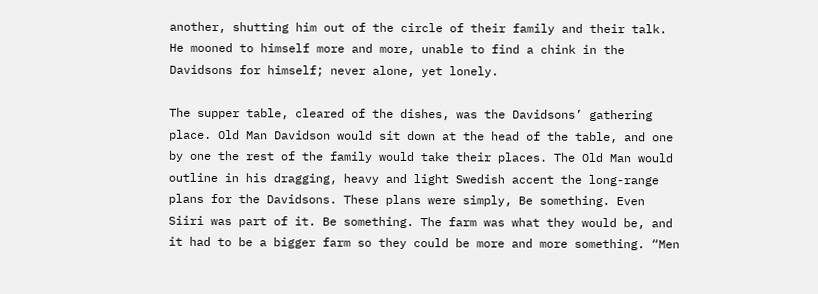another, shutting him out of the circle of their family and their talk. He mooned to himself more and more, unable to find a chink in the Davidsons for himself; never alone, yet lonely.

The supper table, cleared of the dishes, was the Davidsons’ gathering place. Old Man Davidson would sit down at the head of the table, and one by one the rest of the family would take their places. The Old Man would outline in his dragging, heavy and light Swedish accent the long-range plans for the Davidsons. These plans were simply, Be something. Even Siiri was part of it. Be something. The farm was what they would be, and it had to be a bigger farm so they could be more and more something. “Men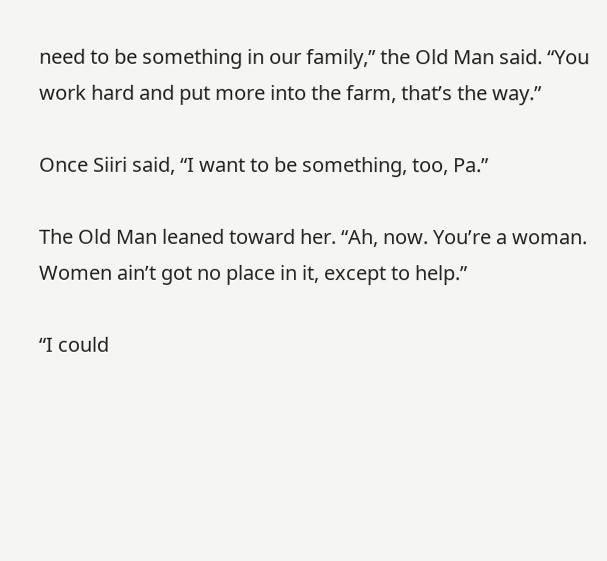need to be something in our family,” the Old Man said. “You work hard and put more into the farm, that’s the way.”

Once Siiri said, “I want to be something, too, Pa.”

The Old Man leaned toward her. “Ah, now. You’re a woman. Women ain’t got no place in it, except to help.”

“I could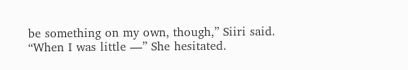be something on my own, though,” Siiri said. “When I was little —” She hesitated.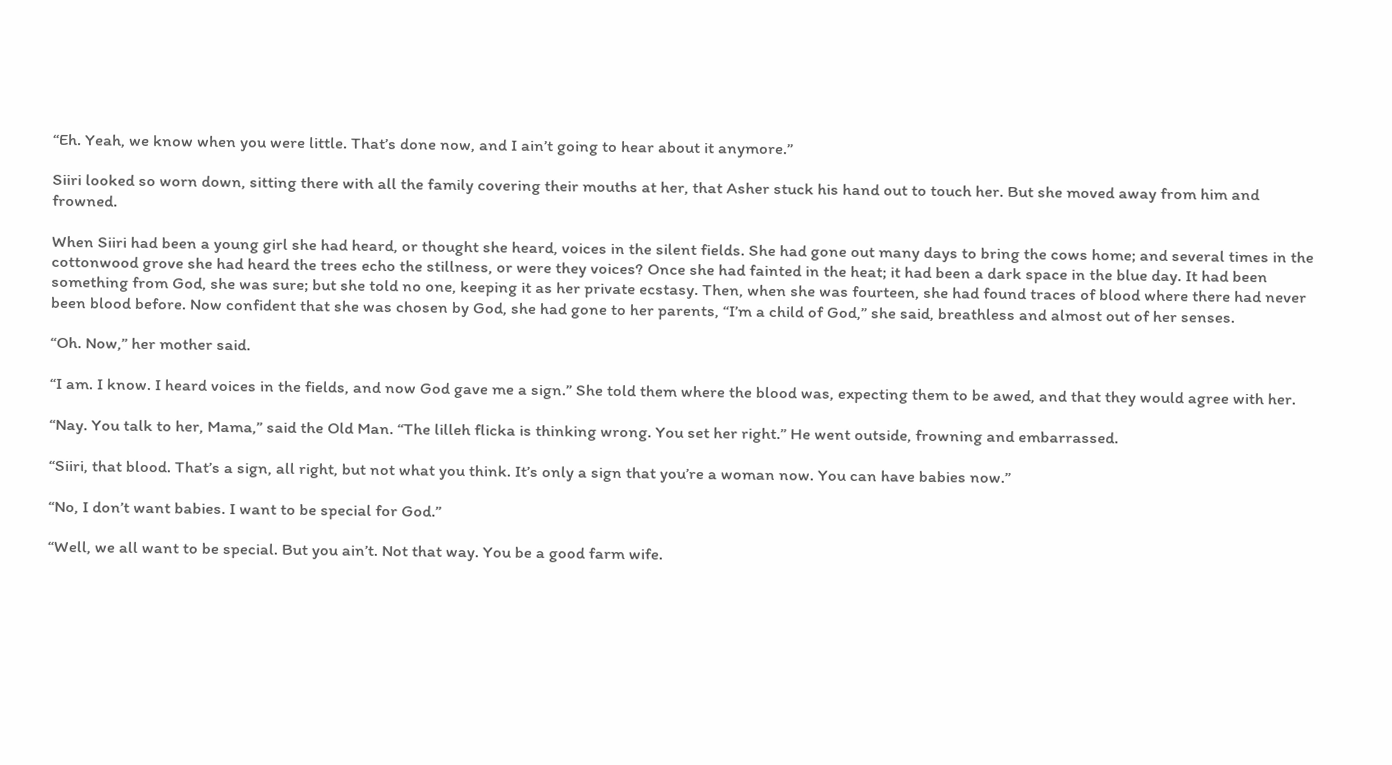“Eh. Yeah, we know when you were little. That’s done now, and I ain’t going to hear about it anymore.”

Siiri looked so worn down, sitting there with all the family covering their mouths at her, that Asher stuck his hand out to touch her. But she moved away from him and frowned.

When Siiri had been a young girl she had heard, or thought she heard, voices in the silent fields. She had gone out many days to bring the cows home; and several times in the cottonwood grove she had heard the trees echo the stillness, or were they voices? Once she had fainted in the heat; it had been a dark space in the blue day. It had been something from God, she was sure; but she told no one, keeping it as her private ecstasy. Then, when she was fourteen, she had found traces of blood where there had never been blood before. Now confident that she was chosen by God, she had gone to her parents, “I’m a child of God,” she said, breathless and almost out of her senses.

“Oh. Now,” her mother said.

“I am. I know. I heard voices in the fields, and now God gave me a sign.” She told them where the blood was, expecting them to be awed, and that they would agree with her.

“Nay. You talk to her, Mama,” said the Old Man. “The lilleh flicka is thinking wrong. You set her right.” He went outside, frowning and embarrassed.

“Siiri, that blood. That’s a sign, all right, but not what you think. It’s only a sign that you’re a woman now. You can have babies now.”

“No, I don’t want babies. I want to be special for God.”

“Well, we all want to be special. But you ain’t. Not that way. You be a good farm wife.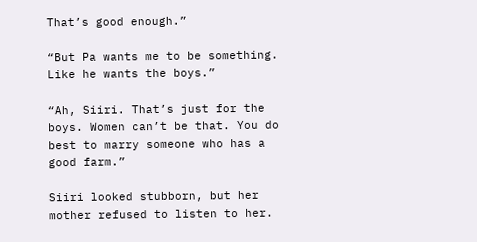That’s good enough.”

“But Pa wants me to be something. Like he wants the boys.”

“Ah, Siiri. That’s just for the boys. Women can’t be that. You do best to marry someone who has a good farm.”

Siiri looked stubborn, but her mother refused to listen to her.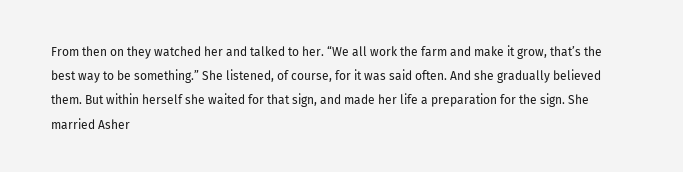From then on they watched her and talked to her. “We all work the farm and make it grow, that’s the best way to be something.” She listened, of course, for it was said often. And she gradually believed them. But within herself she waited for that sign, and made her life a preparation for the sign. She married Asher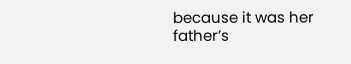because it was her father’s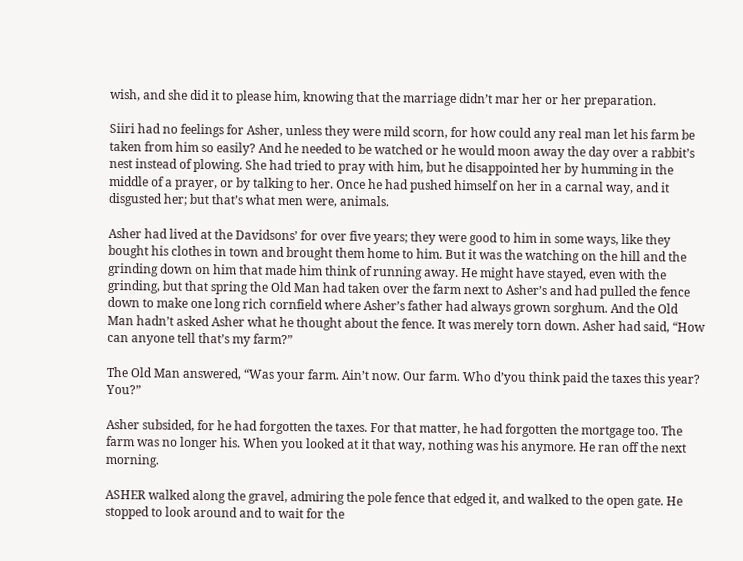wish, and she did it to please him, knowing that the marriage didn’t mar her or her preparation.

Siiri had no feelings for Asher, unless they were mild scorn, for how could any real man let his farm be taken from him so easily? And he needed to be watched or he would moon away the day over a rabbit’s nest instead of plowing. She had tried to pray with him, but he disappointed her by humming in the middle of a prayer, or by talking to her. Once he had pushed himself on her in a carnal way, and it disgusted her; but that’s what men were, animals.

Asher had lived at the Davidsons’ for over five years; they were good to him in some ways, like they bought his clothes in town and brought them home to him. But it was the watching on the hill and the grinding down on him that made him think of running away. He might have stayed, even with the grinding, but that spring the Old Man had taken over the farm next to Asher’s and had pulled the fence down to make one long rich cornfield where Asher’s father had always grown sorghum. And the Old Man hadn’t asked Asher what he thought about the fence. It was merely torn down. Asher had said, “How can anyone tell that’s my farm?”

The Old Man answered, “Was your farm. Ain’t now. Our farm. Who d’you think paid the taxes this year? You?”

Asher subsided, for he had forgotten the taxes. For that matter, he had forgotten the mortgage too. The farm was no longer his. When you looked at it that way, nothing was his anymore. He ran off the next morning.

ASHER walked along the gravel, admiring the pole fence that edged it, and walked to the open gate. He stopped to look around and to wait for the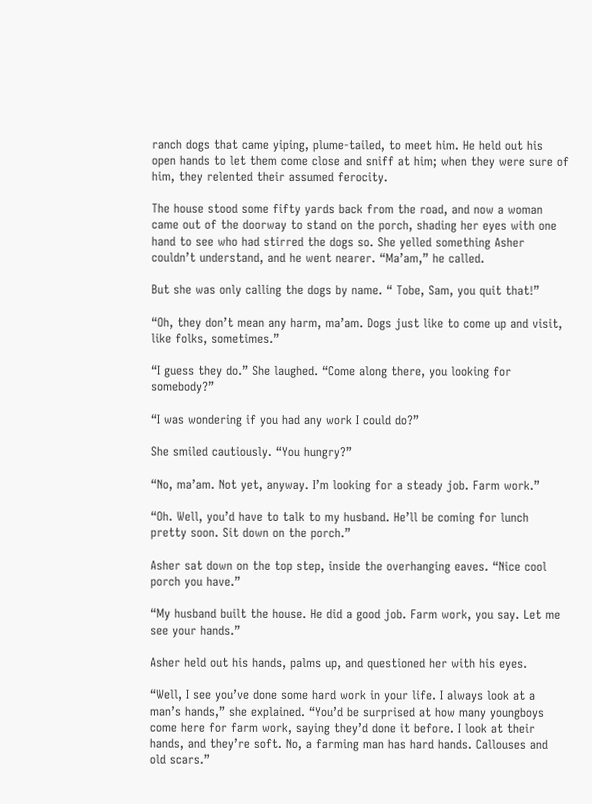ranch dogs that came yiping, plume-tailed, to meet him. He held out his open hands to let them come close and sniff at him; when they were sure of him, they relented their assumed ferocity.

The house stood some fifty yards back from the road, and now a woman came out of the doorway to stand on the porch, shading her eyes with one hand to see who had stirred the dogs so. She yelled something Asher couldn’t understand, and he went nearer. “Ma’am,” he called.

But she was only calling the dogs by name. “ Tobe, Sam, you quit that!”

“Oh, they don’t mean any harm, ma’am. Dogs just like to come up and visit, like folks, sometimes.”

“I guess they do.” She laughed. “Come along there, you looking for somebody?”

“I was wondering if you had any work I could do?”

She smiled cautiously. “You hungry?”

“No, ma’am. Not yet, anyway. I’m looking for a steady job. Farm work.”

“Oh. Well, you’d have to talk to my husband. He’ll be coming for lunch pretty soon. Sit down on the porch.”

Asher sat down on the top step, inside the overhanging eaves. “Nice cool porch you have.”

“My husband built the house. He did a good job. Farm work, you say. Let me see your hands.”

Asher held out his hands, palms up, and questioned her with his eyes.

“Well, I see you’ve done some hard work in your life. I always look at a man’s hands,” she explained. “You’d be surprised at how many youngboys come here for farm work, saying they’d done it before. I look at their hands, and they’re soft. No, a farming man has hard hands. Callouses and old scars.”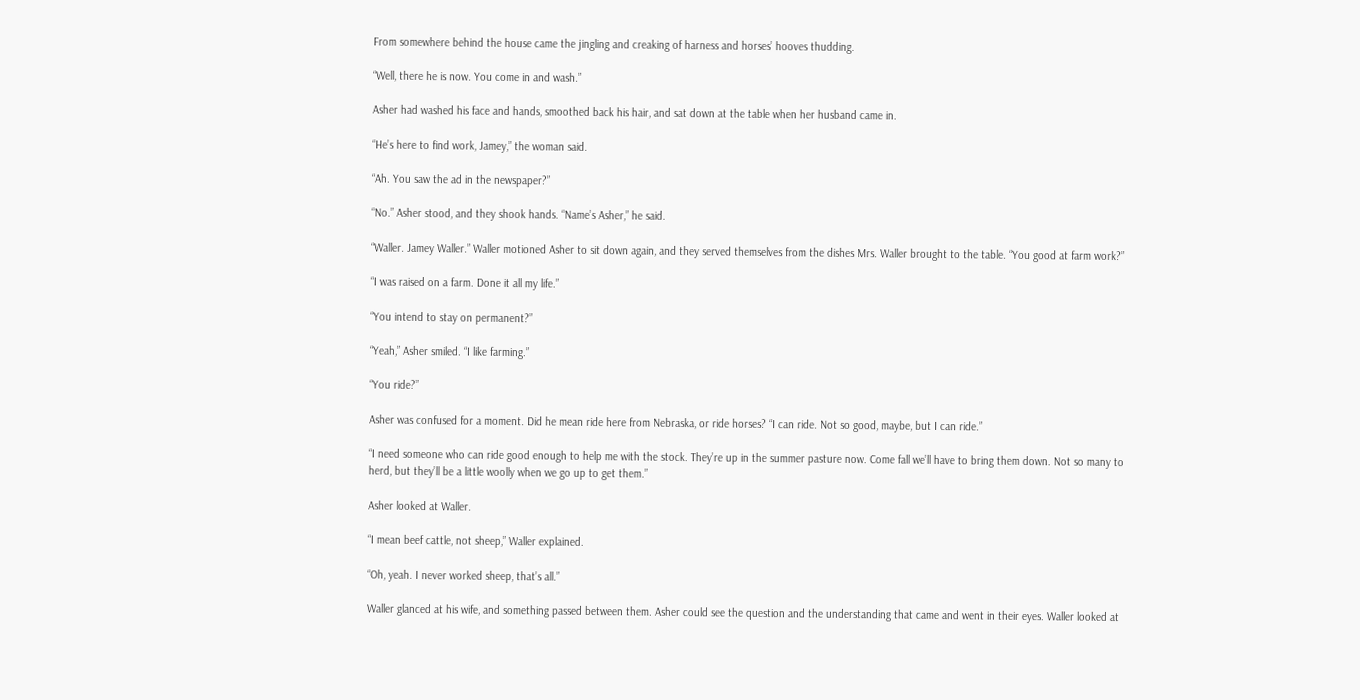From somewhere behind the house came the jingling and creaking of harness and horses’ hooves thudding.

“Well, there he is now. You come in and wash.”

Asher had washed his face and hands, smoothed back his hair, and sat down at the table when her husband came in.

“He’s here to find work, Jamey,” the woman said.

“Ah. You saw the ad in the newspaper?”

“No.” Asher stood, and they shook hands. “Name’s Asher,” he said.

“Waller. Jamey Waller.” Waller motioned Asher to sit down again, and they served themselves from the dishes Mrs. Waller brought to the table. “You good at farm work?”

“I was raised on a farm. Done it all my life.”

“You intend to stay on permanent?”

“Yeah,” Asher smiled. “I like farming.”

“You ride?”

Asher was confused for a moment. Did he mean ride here from Nebraska, or ride horses? “I can ride. Not so good, maybe, but I can ride.”

“I need someone who can ride good enough to help me with the stock. They’re up in the summer pasture now. Come fall we’ll have to bring them down. Not so many to herd, but they’ll be a little woolly when we go up to get them.”

Asher looked at Waller.

“I mean beef cattle, not sheep,” Waller explained.

“Oh, yeah. I never worked sheep, that’s all.”

Waller glanced at his wife, and something passed between them. Asher could see the question and the understanding that came and went in their eyes. Waller looked at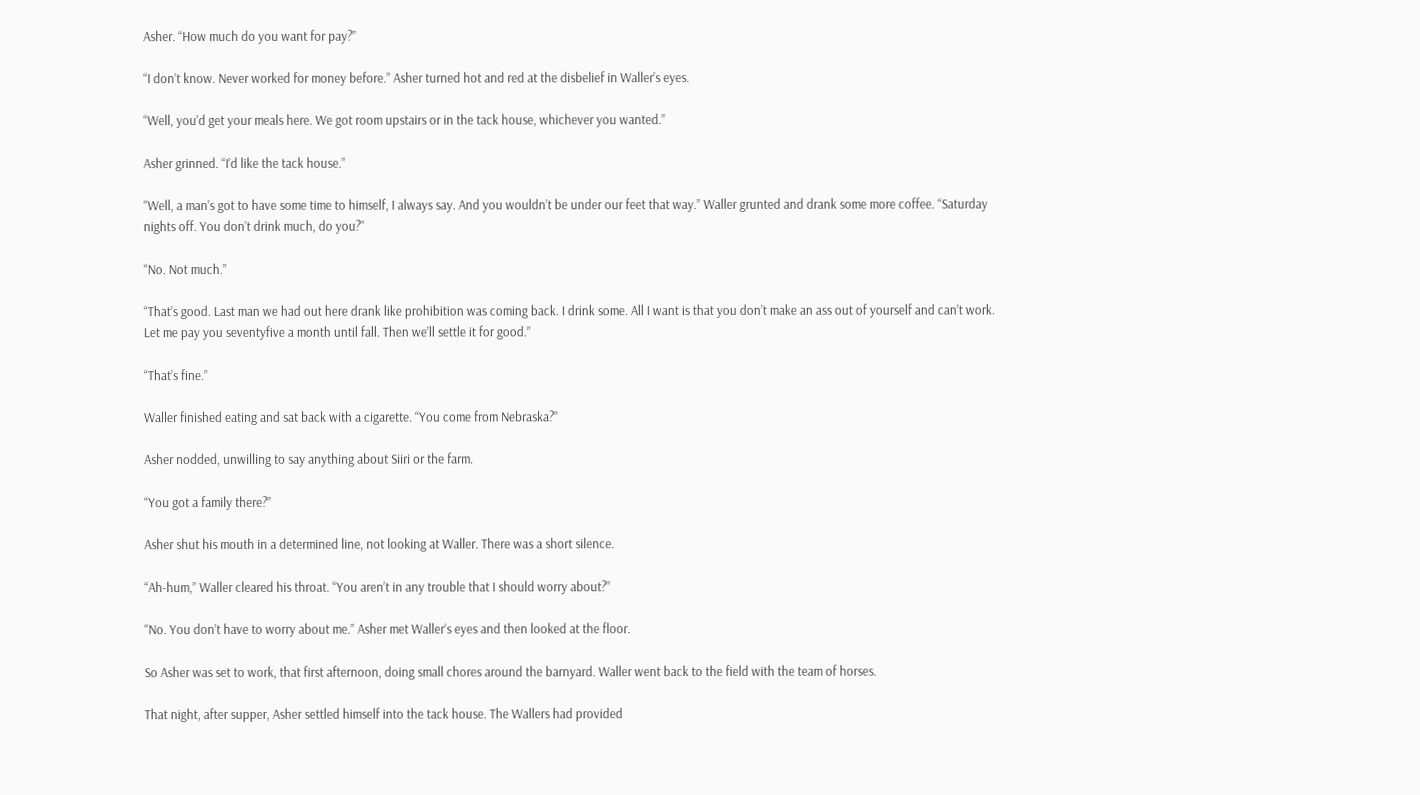Asher. “How much do you want for pay?”

“I don’t know. Never worked for money before.” Asher turned hot and red at the disbelief in Waller’s eyes.

“Well, you’d get your meals here. We got room upstairs or in the tack house, whichever you wanted.”

Asher grinned. “I’d like the tack house.”

“Well, a man’s got to have some time to himself, I always say. And you wouldn’t be under our feet that way.” Waller grunted and drank some more coffee. “Saturday nights off. You don’t drink much, do you?”

“No. Not much.”

“That’s good. Last man we had out here drank like prohibition was coming back. I drink some. All I want is that you don’t make an ass out of yourself and can’t work. Let me pay you seventyfive a month until fall. Then we’ll settle it for good.”

“That’s fine.”

Waller finished eating and sat back with a cigarette. “You come from Nebraska?”

Asher nodded, unwilling to say anything about Siiri or the farm.

“You got a family there?”

Asher shut his mouth in a determined line, not looking at Waller. There was a short silence.

“Ah-hum,” Waller cleared his throat. “You aren’t in any trouble that I should worry about?”

“No. You don’t have to worry about me.” Asher met Waller’s eyes and then looked at the floor.

So Asher was set to work, that first afternoon, doing small chores around the barnyard. Waller went back to the field with the team of horses.

That night, after supper, Asher settled himself into the tack house. The Wallers had provided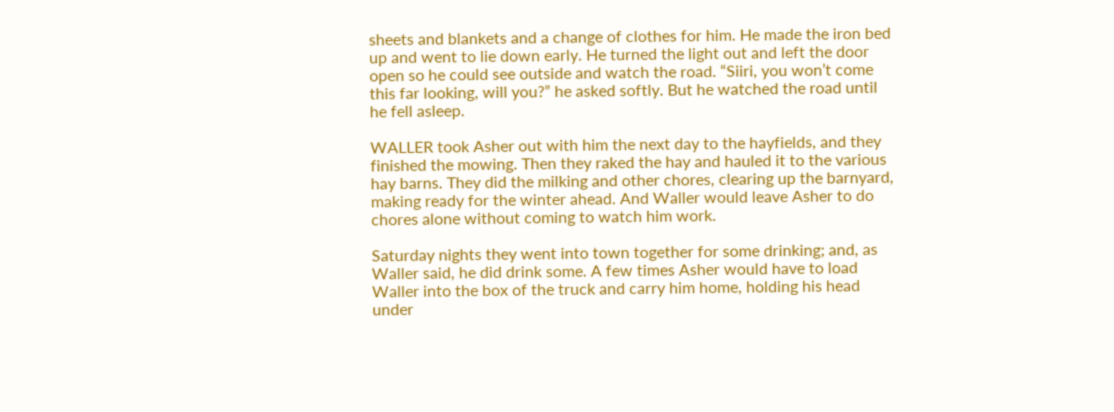sheets and blankets and a change of clothes for him. He made the iron bed up and went to lie down early. He turned the light out and left the door open so he could see outside and watch the road. “Siiri, you won’t come this far looking, will you?” he asked softly. But he watched the road until he fell asleep.

WALLER took Asher out with him the next day to the hayfields, and they finished the mowing. Then they raked the hay and hauled it to the various hay barns. They did the milking and other chores, clearing up the barnyard, making ready for the winter ahead. And Waller would leave Asher to do chores alone without coming to watch him work.

Saturday nights they went into town together for some drinking; and, as Waller said, he did drink some. A few times Asher would have to load Waller into the box of the truck and carry him home, holding his head under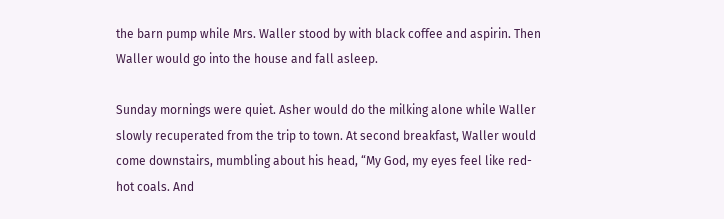the barn pump while Mrs. Waller stood by with black coffee and aspirin. Then Waller would go into the house and fall asleep.

Sunday mornings were quiet. Asher would do the milking alone while Waller slowly recuperated from the trip to town. At second breakfast, Waller would come downstairs, mumbling about his head, “My God, my eyes feel like red-hot coals. And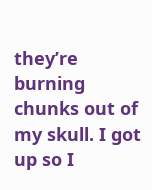they’re burning chunks out of my skull. I got up so I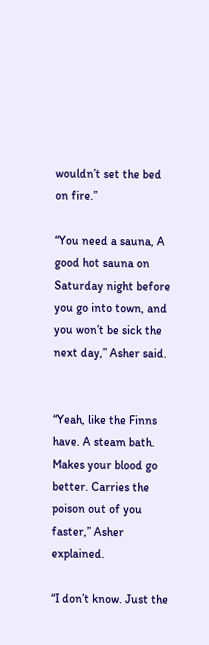wouldn’t set the bed on fire.”

“You need a sauna, A good hot sauna on Saturday night before you go into town, and you won’t be sick the next day,” Asher said.


“Yeah, like the Finns have. A steam bath. Makes your blood go better. Carries the poison out of you faster,” Asher explained.

“I don’t know. Just the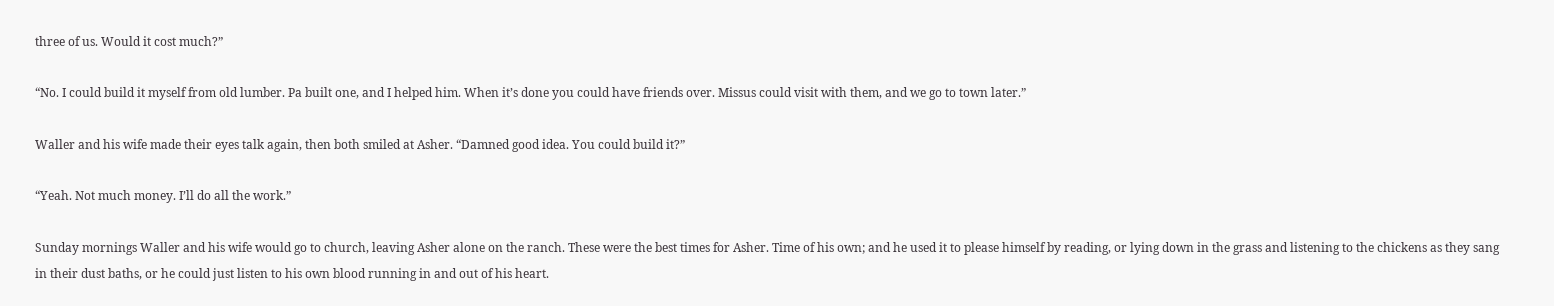three of us. Would it cost much?”

“No. I could build it myself from old lumber. Pa built one, and I helped him. When it’s done you could have friends over. Missus could visit with them, and we go to town later.”

Waller and his wife made their eyes talk again, then both smiled at Asher. “Damned good idea. You could build it?”

“Yeah. Not much money. I’ll do all the work.”

Sunday mornings Waller and his wife would go to church, leaving Asher alone on the ranch. These were the best times for Asher. Time of his own; and he used it to please himself by reading, or lying down in the grass and listening to the chickens as they sang in their dust baths, or he could just listen to his own blood running in and out of his heart.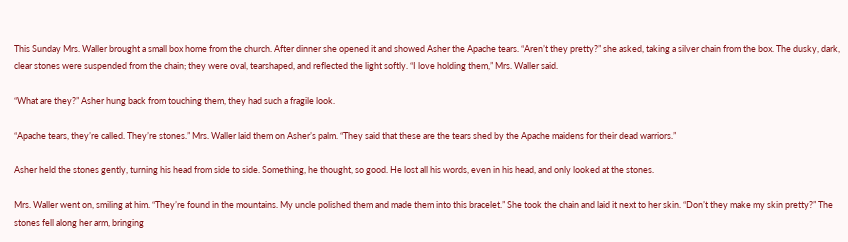This Sunday Mrs. Waller brought a small box home from the church. After dinner she opened it and showed Asher the Apache tears. “Aren’t they pretty?” she asked, taking a silver chain from the box. The dusky, dark, clear stones were suspended from the chain; they were oval, tearshaped, and reflected the light softly. “I love holding them,” Mrs. Waller said.

“What are they?” Asher hung back from touching them, they had such a fragile look.

“Apache tears, they’re called. They’re stones.” Mrs. Waller laid them on Asher’s palm. “They said that these are the tears shed by the Apache maidens for their dead warriors.”

Asher held the stones gently, turning his head from side to side. Something, he thought, so good. He lost all his words, even in his head, and only looked at the stones.

Mrs. Waller went on, smiling at him. “They’re found in the mountains. My uncle polished them and made them into this bracelet.” She took the chain and laid it next to her skin. “Don’t they make my skin pretty?” The stones fell along her arm, bringing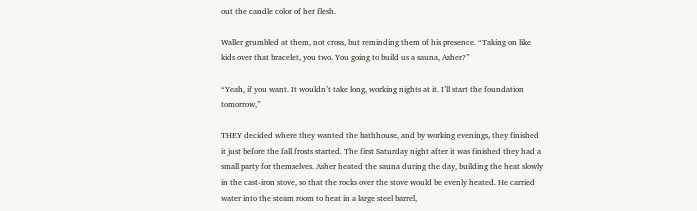out the candle color of her flesh.

Waller grumbled at them, not cross, but reminding them of his presence. “Taking on like kids over that bracelet, you two. You going to build us a sauna, Asher?”

“Yeah, if you want. It wouldn’t take long, working nights at it. I’ll start the foundation tomorrow,”

THEY decided where they wanted the bathhouse, and by working evenings, they finished it just before the fall frosts started. The first Saturday night after it was finished they had a small party for themselves. Asher heated the sauna during the day, building the heat slowly in the cast-iron stove, so that the rocks over the stove would be evenly heated. He carried water into the steam room to heat in a large steel barrel,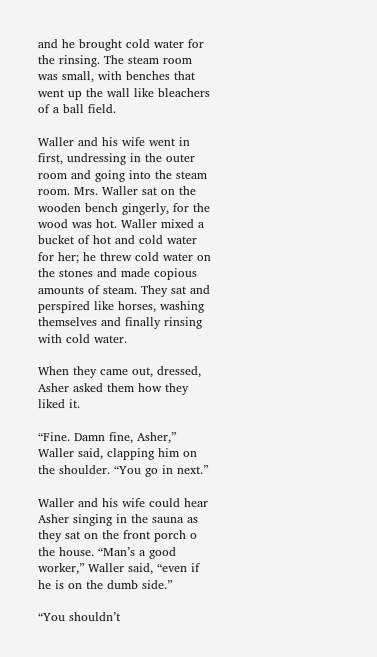and he brought cold water for the rinsing. The steam room was small, with benches that went up the wall like bleachers of a ball field.

Waller and his wife went in first, undressing in the outer room and going into the steam room. Mrs. Waller sat on the wooden bench gingerly, for the wood was hot. Waller mixed a bucket of hot and cold water for her; he threw cold water on the stones and made copious amounts of steam. They sat and perspired like horses, washing themselves and finally rinsing with cold water.

When they came out, dressed, Asher asked them how they liked it.

“Fine. Damn fine, Asher,” Waller said, clapping him on the shoulder. “You go in next.”

Waller and his wife could hear Asher singing in the sauna as they sat on the front porch o the house. “Man’s a good worker,” Waller said, “even if he is on the dumb side.”

“You shouldn’t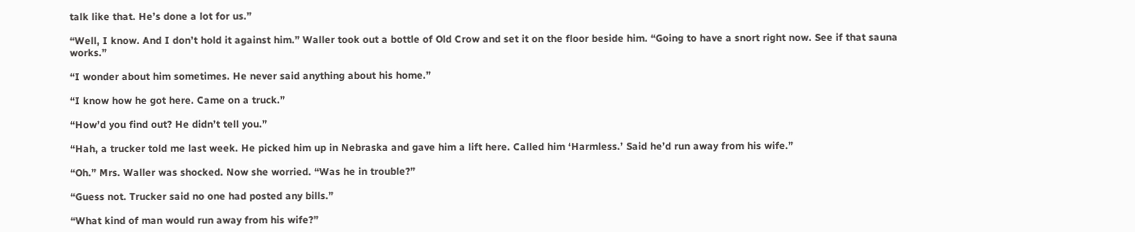talk like that. He’s done a lot for us.”

“Well, I know. And I don’t hold it against him.” Waller took out a bottle of Old Crow and set it on the floor beside him. “Going to have a snort right now. See if that sauna works.”

“I wonder about him sometimes. He never said anything about his home.”

“I know how he got here. Came on a truck.”

“How’d you find out? He didn’t tell you.”

“Hah, a trucker told me last week. He picked him up in Nebraska and gave him a lift here. Called him ‘Harmless.’ Said he’d run away from his wife.”

“Oh.” Mrs. Waller was shocked. Now she worried. “Was he in trouble?”

“Guess not. Trucker said no one had posted any bills.”

“What kind of man would run away from his wife?”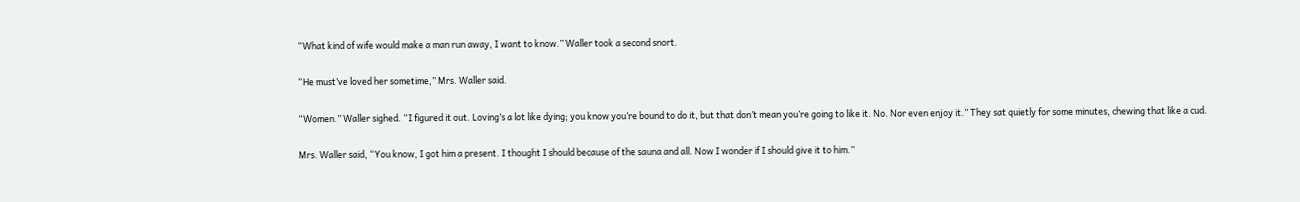“What kind of wife would make a man run away, I want to know.” Waller took a second snort.

“He must’ve loved her sometime,” Mrs. Waller said.

“Women.” Waller sighed. “I figured it out. Loving’s a lot like dying; you know you’re bound to do it, but that don’t mean you’re going to like it. No. Nor even enjoy it.” They sat quietly for some minutes, chewing that like a cud.

Mrs. Waller said, “You know, I got him a present. I thought I should because of the sauna and all. Now I wonder if I should give it to him.”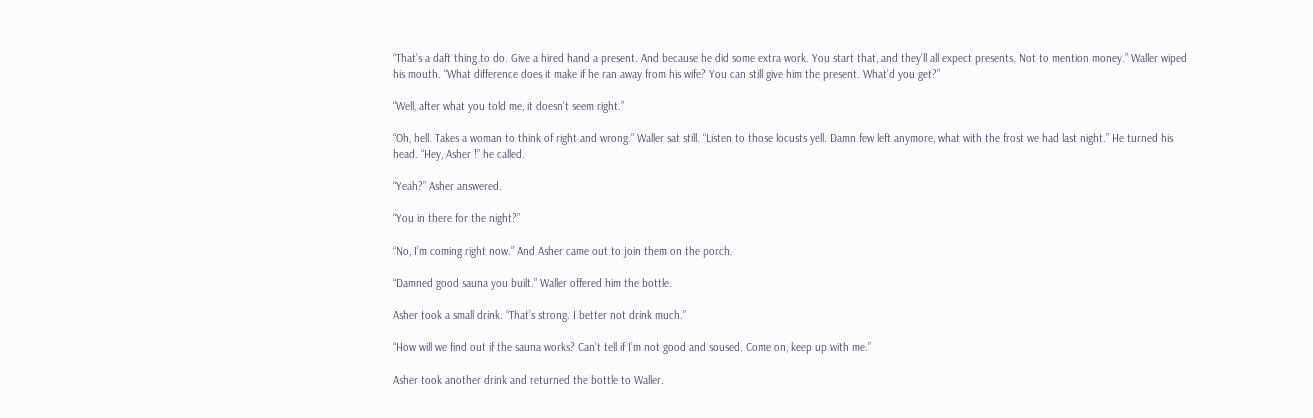“That’s a daft thing to do. Give a hired hand a present. And because he did some extra work. You start that, and they’ll all expect presents. Not to mention money.” Waller wiped his mouth. “What difference does it make if he ran away from his wife? You can still give him the present. What’d you get?”

“Well, after what you told me, it doesn’t seem right.”

“Oh, hell. Takes a woman to think of right and wrong.” Waller sat still. “Listen to those locusts yell. Damn few left anymore, what with the frost we had last night.” He turned his head. “Hey, Asher !” he called.

“Yeah?” Asher answered.

“You in there for the night?”

“No, I’m coming right now.” And Asher came out to join them on the porch.

“Damned good sauna you built.” Waller offered him the bottle.

Asher took a small drink. “That’s strong. I better not drink much.”

“How will we find out if the sauna works? Can’t tell if I’m not good and soused. Come on, keep up with me.”

Asher took another drink and returned the bottle to Waller.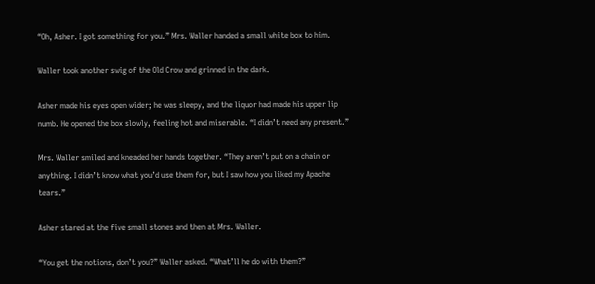“Oh, Asher. I got something for you.” Mrs. Waller handed a small white box to him.

Waller took another swig of the Old Crow and grinned in the dark.

Asher made his eyes open wider; he was sleepy, and the liquor had made his upper lip numb. He opened the box slowly, feeling hot and miserable. “I didn’t need any present.”

Mrs. Waller smiled and kneaded her hands together. “They aren’t put on a chain or anything. I didn’t know what you’d use them for, but I saw how you liked my Apache tears.”

Asher stared at the five small stones and then at Mrs. Waller.

“You get the notions, don’t you?” Waller asked. “What’ll he do with them?”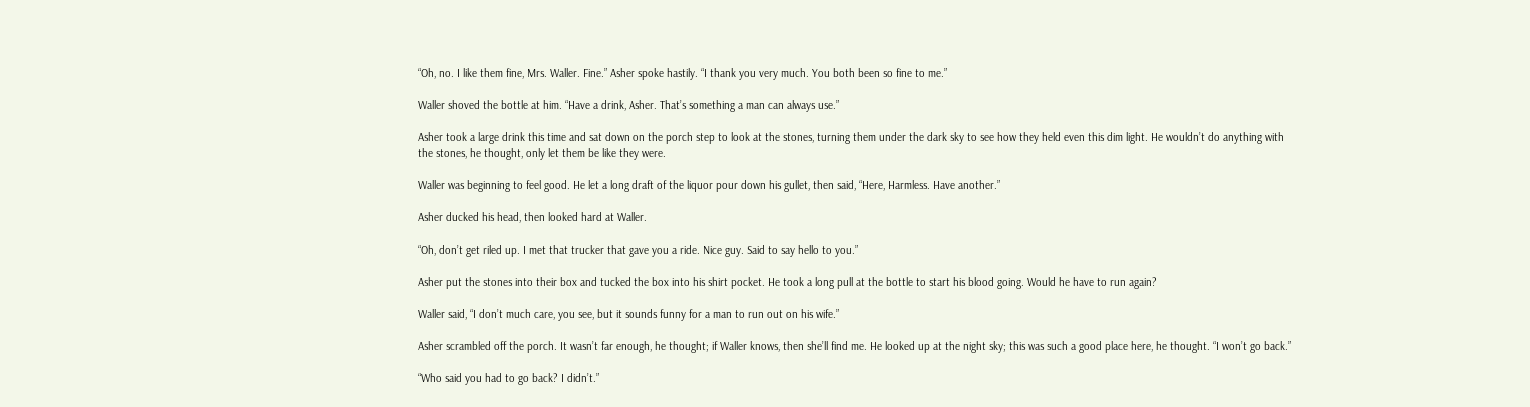“Oh, no. I like them fine, Mrs. Waller. Fine.” Asher spoke hastily. “I thank you very much. You both been so fine to me.”

Waller shoved the bottle at him. “Have a drink, Asher. That’s something a man can always use.”

Asher took a large drink this time and sat down on the porch step to look at the stones, turning them under the dark sky to see how they held even this dim light. He wouldn’t do anything with the stones, he thought, only let them be like they were.

Waller was beginning to feel good. He let a long draft of the liquor pour down his gullet, then said, “Here, Harmless. Have another.”

Asher ducked his head, then looked hard at Waller.

“Oh, don’t get riled up. I met that trucker that gave you a ride. Nice guy. Said to say hello to you.”

Asher put the stones into their box and tucked the box into his shirt pocket. He took a long pull at the bottle to start his blood going. Would he have to run again?

Waller said, “I don’t much care, you see, but it sounds funny for a man to run out on his wife.”

Asher scrambled off the porch. It wasn’t far enough, he thought; if Waller knows, then she’ll find me. He looked up at the night sky; this was such a good place here, he thought. “I won’t go back.”

“Who said you had to go back? I didn’t.”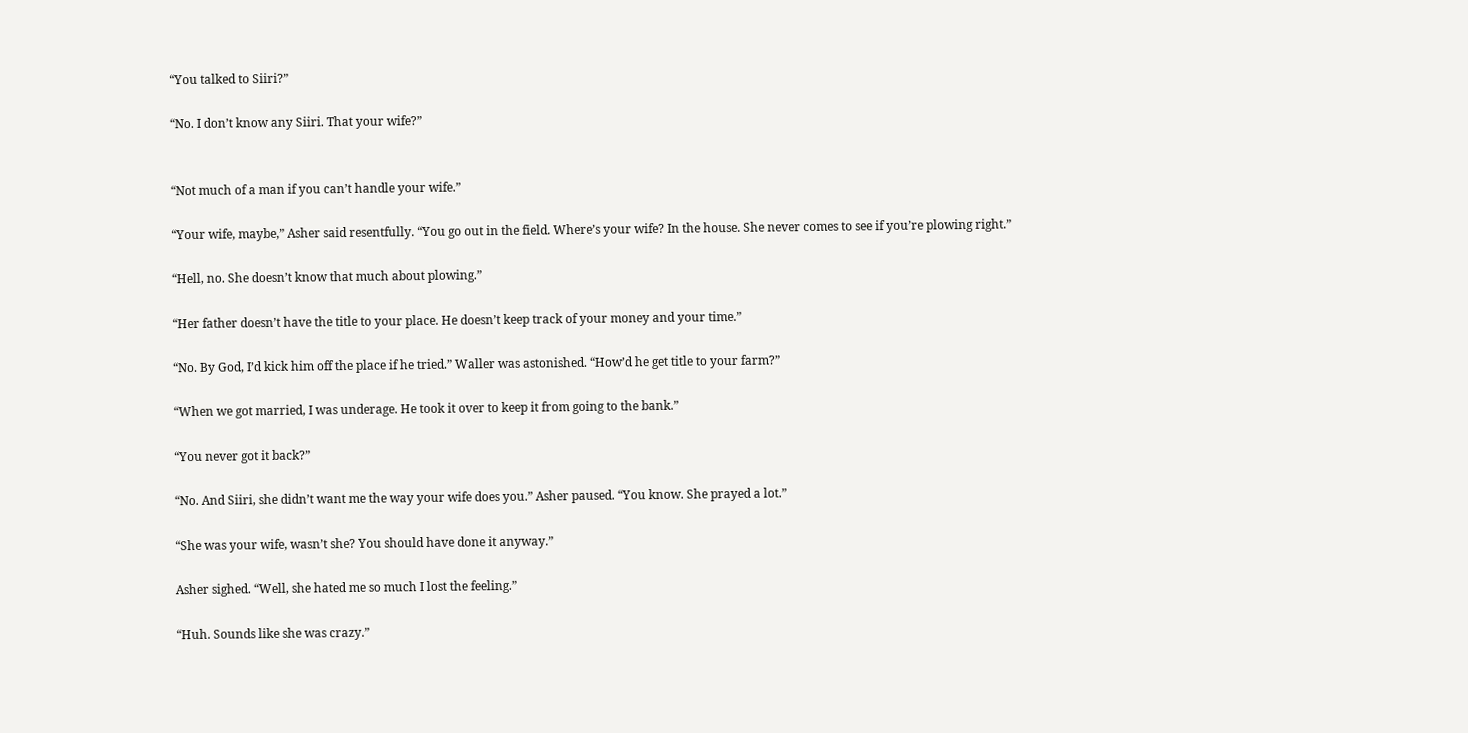“You talked to Siiri?”

“No. I don’t know any Siiri. That your wife?”


“Not much of a man if you can’t handle your wife.”

“Your wife, maybe,” Asher said resentfully. “You go out in the field. Where’s your wife? In the house. She never comes to see if you’re plowing right.”

“Hell, no. She doesn’t know that much about plowing.”

“Her father doesn’t have the title to your place. He doesn’t keep track of your money and your time.”

“No. By God, I’d kick him off the place if he tried.” Waller was astonished. “How’d he get title to your farm?”

“When we got married, I was underage. He took it over to keep it from going to the bank.”

“You never got it back?”

“No. And Siiri, she didn’t want me the way your wife does you.” Asher paused. “You know. She prayed a lot.”

“She was your wife, wasn’t she? You should have done it anyway.”

Asher sighed. “Well, she hated me so much I lost the feeling.”

“Huh. Sounds like she was crazy.”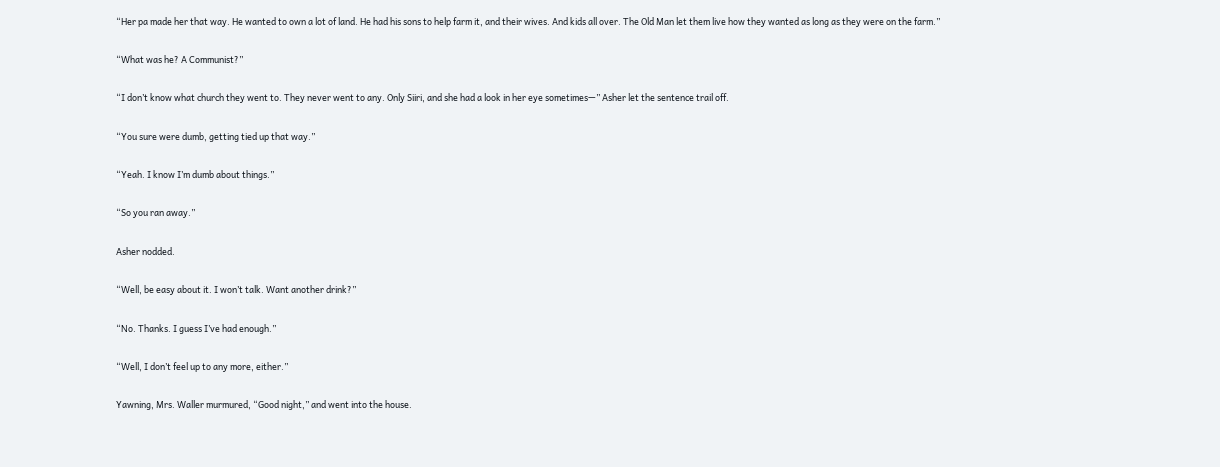“Her pa made her that way. He wanted to own a lot of land. He had his sons to help farm it, and their wives. And kids all over. The Old Man let them live how they wanted as long as they were on the farm.”

“What was he? A Communist?”

“I don’t know what church they went to. They never went to any. Only Siiri, and she had a look in her eye sometimes—” Asher let the sentence trail off.

“You sure were dumb, getting tied up that way.”

“Yeah. I know I’m dumb about things.”

“So you ran away.”

Asher nodded.

“Well, be easy about it. I won’t talk. Want another drink?”

“No. Thanks. I guess I’ve had enough.”

“Well, I don’t feel up to any more, either.”

Yawning, Mrs. Waller murmured, “Good night,” and went into the house.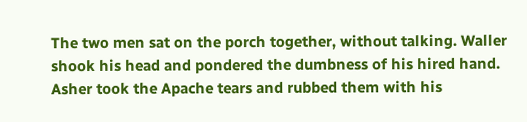The two men sat on the porch together, without talking. Waller shook his head and pondered the dumbness of his hired hand. Asher took the Apache tears and rubbed them with his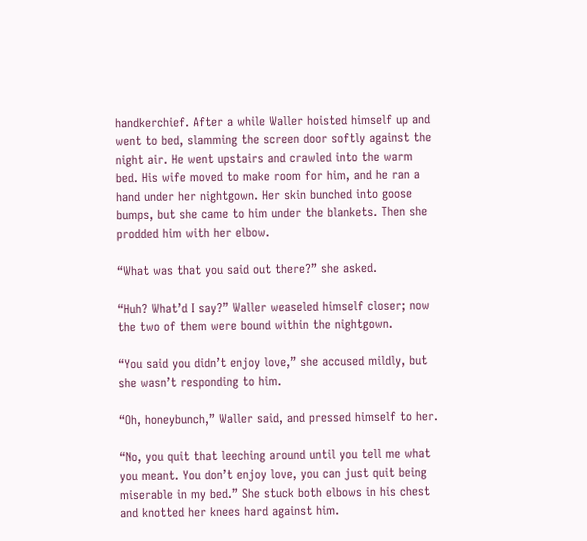handkerchief. After a while Waller hoisted himself up and went to bed, slamming the screen door softly against the night air. He went upstairs and crawled into the warm bed. His wife moved to make room for him, and he ran a hand under her nightgown. Her skin bunched into goose bumps, but she came to him under the blankets. Then she prodded him with her elbow.

“What was that you said out there?” she asked.

“Huh? What’d I say?” Waller weaseled himself closer; now the two of them were bound within the nightgown.

“You said you didn’t enjoy love,” she accused mildly, but she wasn’t responding to him.

“Oh, honeybunch,” Waller said, and pressed himself to her.

“No, you quit that leeching around until you tell me what you meant. You don’t enjoy love, you can just quit being miserable in my bed.” She stuck both elbows in his chest and knotted her knees hard against him.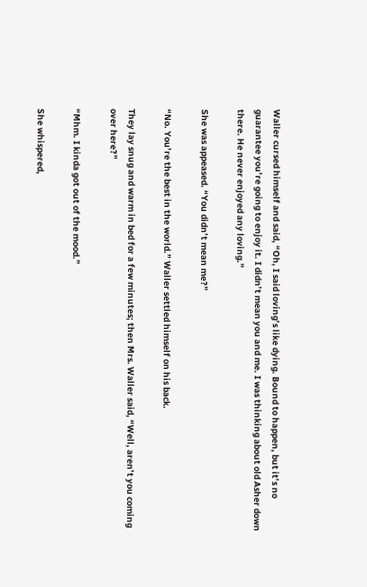Waller cursed himself and said, “Oh, I said loving’s like dying. Bound to happen, but it’s no guarantee you’re going to enjoy it. I didn’t mean you and me. I was thinking about old Asher down there. He never enjoyed any loving.”

She was appeased. “You didn’t mean me?”

“No. You’re the best in the world.” Waller settled himself on his back.

They lay snug and warm in bed for a few minutes; then Mrs. Waller said, “Well, aren’t you coming over here?”

“Mhm. I kinda got out of the mood.”

She whispered,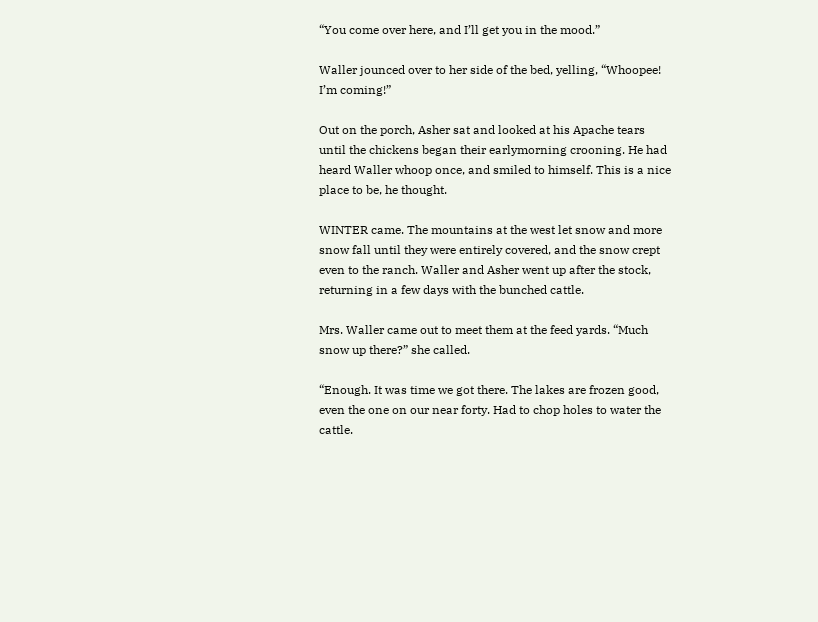“You come over here, and I’ll get you in the mood.”

Waller jounced over to her side of the bed, yelling, “Whoopee! I’m coming!”

Out on the porch, Asher sat and looked at his Apache tears until the chickens began their earlymorning crooning. He had heard Waller whoop once, and smiled to himself. This is a nice place to be, he thought.

WINTER came. The mountains at the west let snow and more snow fall until they were entirely covered, and the snow crept even to the ranch. Waller and Asher went up after the stock, returning in a few days with the bunched cattle.

Mrs. Waller came out to meet them at the feed yards. “Much snow up there?” she called.

“Enough. It was time we got there. The lakes are frozen good, even the one on our near forty. Had to chop holes to water the cattle.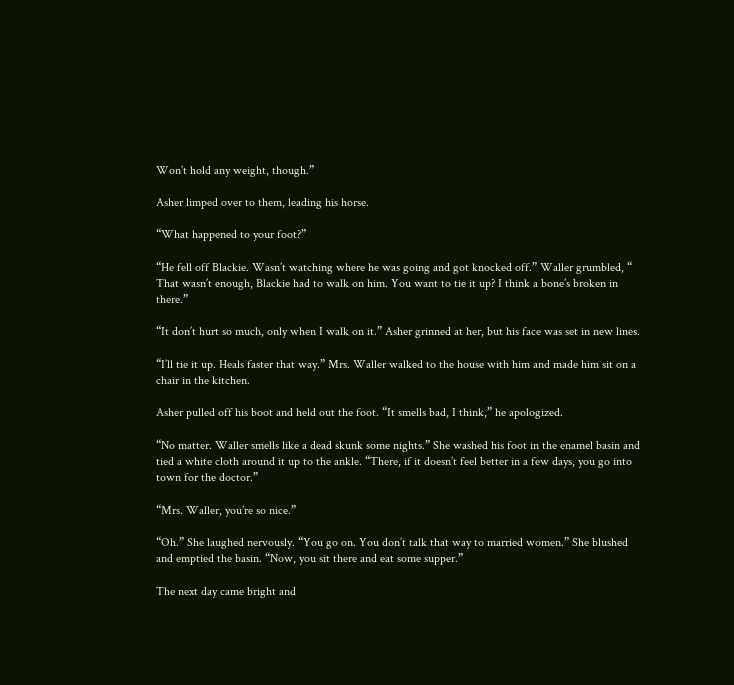Won’t hold any weight, though.”

Asher limped over to them, leading his horse.

“What happened to your foot?”

“He fell off Blackie. Wasn’t watching where he was going and got knocked off.” Waller grumbled, “ That wasn’t enough, Blackie had to walk on him. You want to tie it up? I think a bone’s broken in there.”

“It don’t hurt so much, only when I walk on it.” Asher grinned at her, but his face was set in new lines.

“I’ll tie it up. Heals faster that way.” Mrs. Waller walked to the house with him and made him sit on a chair in the kitchen.

Asher pulled off his boot and held out the foot. “It smells bad, I think,” he apologized.

“No matter. Waller smells like a dead skunk some nights.” She washed his foot in the enamel basin and tied a white cloth around it up to the ankle. “There, if it doesn’t feel better in a few days, you go into town for the doctor.”

“Mrs. Waller, you’re so nice.”

“Oh.” She laughed nervously. “You go on. You don’t talk that way to married women.” She blushed and emptied the basin. “Now, you sit there and eat some supper.”

The next day came bright and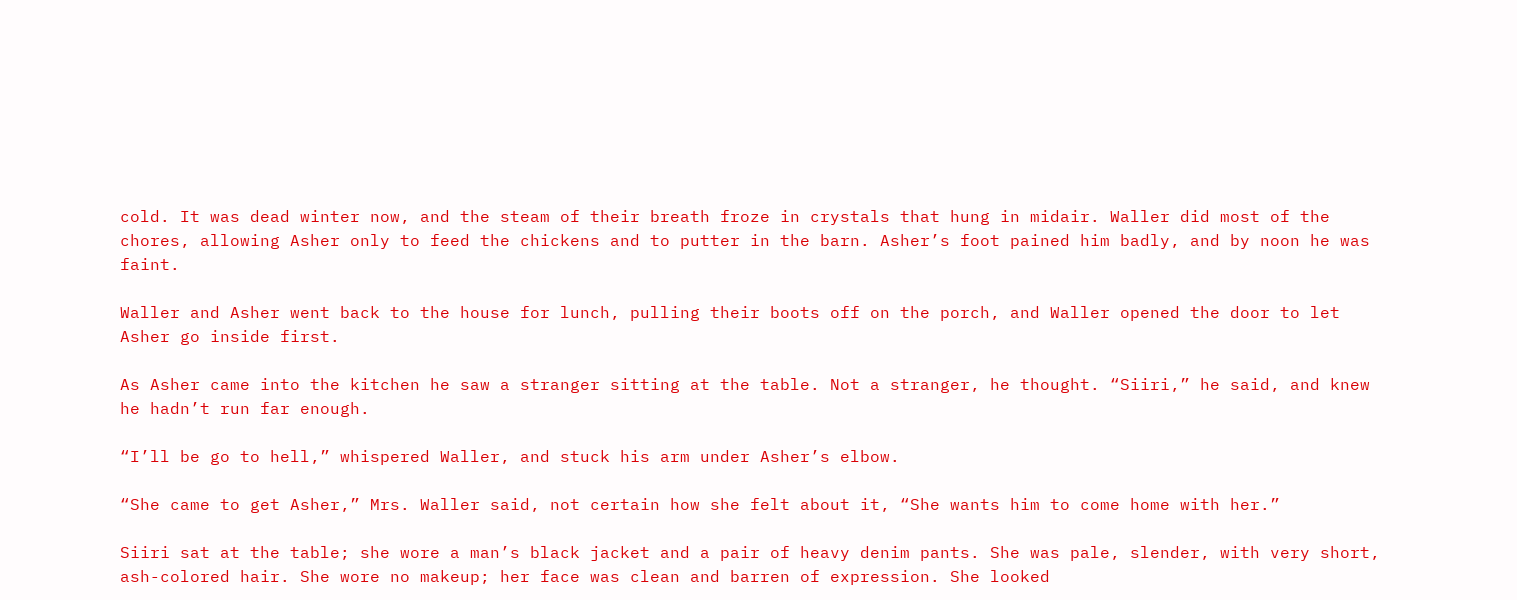cold. It was dead winter now, and the steam of their breath froze in crystals that hung in midair. Waller did most of the chores, allowing Asher only to feed the chickens and to putter in the barn. Asher’s foot pained him badly, and by noon he was faint.

Waller and Asher went back to the house for lunch, pulling their boots off on the porch, and Waller opened the door to let Asher go inside first.

As Asher came into the kitchen he saw a stranger sitting at the table. Not a stranger, he thought. “Siiri,” he said, and knew he hadn’t run far enough.

“I’ll be go to hell,” whispered Waller, and stuck his arm under Asher’s elbow.

“She came to get Asher,” Mrs. Waller said, not certain how she felt about it, “She wants him to come home with her.”

Siiri sat at the table; she wore a man’s black jacket and a pair of heavy denim pants. She was pale, slender, with very short, ash-colored hair. She wore no makeup; her face was clean and barren of expression. She looked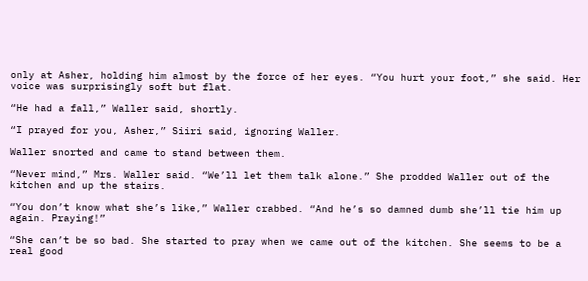only at Asher, holding him almost by the force of her eyes. “You hurt your foot,” she said. Her voice was surprisingly soft but flat.

“He had a fall,” Waller said, shortly.

“I prayed for you, Asher,” Siiri said, ignoring Waller.

Waller snorted and came to stand between them.

“Never mind,” Mrs. Waller said. “We’ll let them talk alone.” She prodded Waller out of the kitchen and up the stairs.

“You don’t know what she’s like,” Waller crabbed. “And he’s so damned dumb she’ll tie him up again. Praying!”

“She can’t be so bad. She started to pray when we came out of the kitchen. She seems to be a real good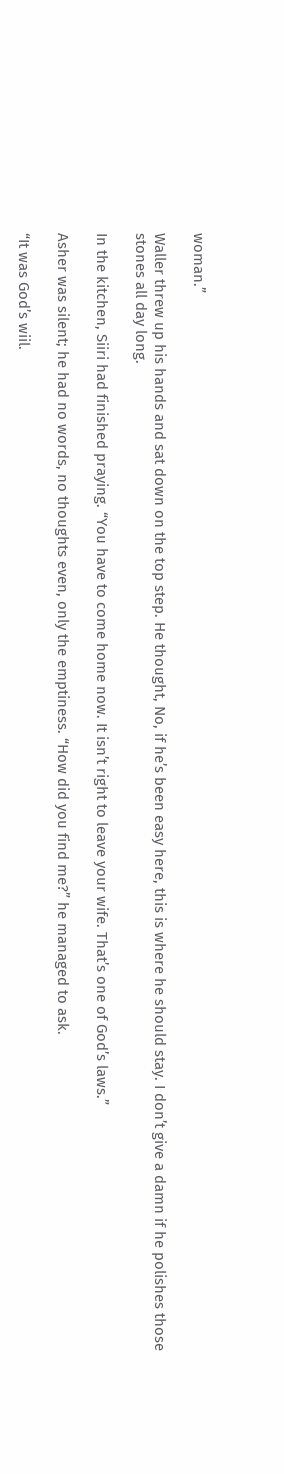woman.”

Waller threw up his hands and sat down on the top step. He thought, No, if he’s been easy here, this is where he should stay. I don’t give a damn if he polishes those stones all day long.

In the kitchen, Siiri had finished praying. “You have to come home now. It isn’t right to leave your wife. That’s one of God’s laws.”

Asher was silent; he had no words, no thoughts even, only the emptiness. “How did you find me?” he managed to ask.

“It was God’s wiil.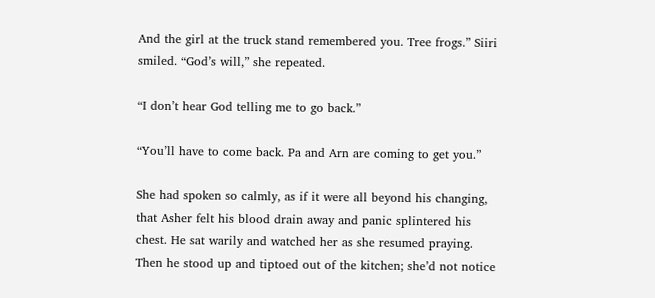And the girl at the truck stand remembered you. Tree frogs.” Siiri smiled. “God’s will,” she repeated.

“I don’t hear God telling me to go back.”

“You’ll have to come back. Pa and Arn are coming to get you.”

She had spoken so calmly, as if it were all beyond his changing, that Asher felt his blood drain away and panic splintered his chest. He sat warily and watched her as she resumed praying. Then he stood up and tiptoed out of the kitchen; she’d not notice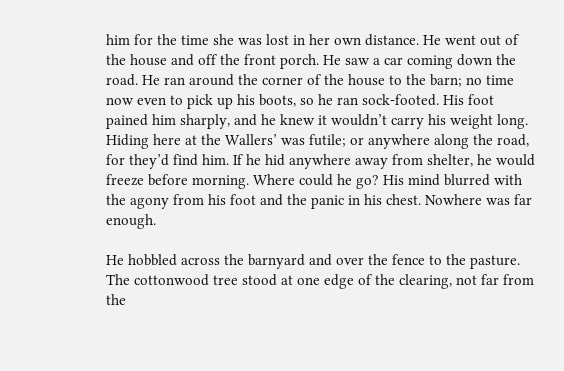him for the time she was lost in her own distance. He went out of the house and off the front porch. He saw a car coming down the road. He ran around the corner of the house to the barn; no time now even to pick up his boots, so he ran sock-footed. His foot pained him sharply, and he knew it wouldn’t carry his weight long. Hiding here at the Wallers’ was futile; or anywhere along the road, for they’d find him. If he hid anywhere away from shelter, he would freeze before morning. Where could he go? His mind blurred with the agony from his foot and the panic in his chest. Nowhere was far enough.

He hobbled across the barnyard and over the fence to the pasture. The cottonwood tree stood at one edge of the clearing, not far from the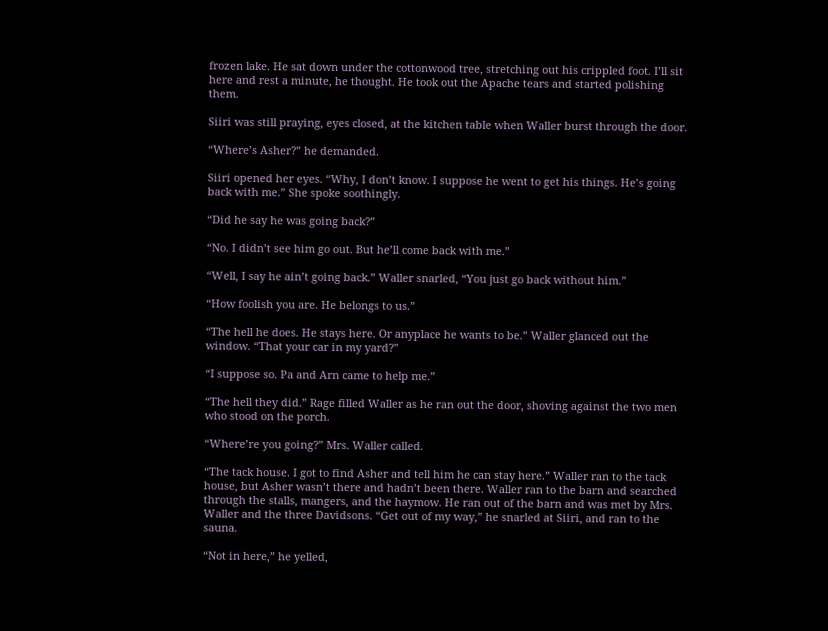frozen lake. He sat down under the cottonwood tree, stretching out his crippled foot. I’ll sit here and rest a minute, he thought. He took out the Apache tears and started polishing them.

Siiri was still praying, eyes closed, at the kitchen table when Waller burst through the door.

“Where’s Asher?” he demanded.

Siiri opened her eyes. “Why, I don’t know. I suppose he went to get his things. He’s going back with me.” She spoke soothingly.

“Did he say he was going back?”

“No. I didn’t see him go out. But he’ll come back with me.”

“Well, I say he ain’t going back.” Waller snarled, “You just go back without him.”

“How foolish you are. He belongs to us.”

“The hell he does. He stays here. Or anyplace he wants to be.” Waller glanced out the window. “That your car in my yard?”

“I suppose so. Pa and Arn came to help me.”

“The hell they did.” Rage filled Waller as he ran out the door, shoving against the two men who stood on the porch.

“Where’re you going?” Mrs. Waller called.

“The tack house. I got to find Asher and tell him he can stay here.” Waller ran to the tack house, but Asher wasn’t there and hadn’t been there. Waller ran to the barn and searched through the stalls, mangers, and the haymow. He ran out of the barn and was met by Mrs. Waller and the three Davidsons. “Get out of my way,” he snarled at Siiri, and ran to the sauna.

“Not in here,” he yelled,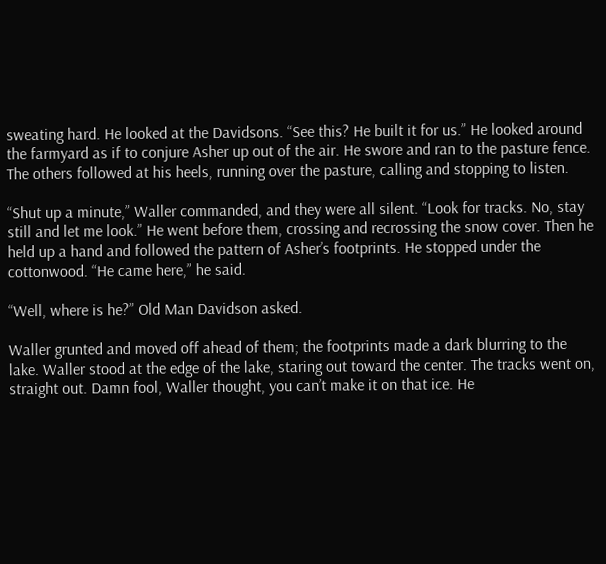sweating hard. He looked at the Davidsons. “See this? He built it for us.” He looked around the farmyard as if to conjure Asher up out of the air. He swore and ran to the pasture fence. The others followed at his heels, running over the pasture, calling and stopping to listen.

“Shut up a minute,” Waller commanded, and they were all silent. “Look for tracks. No, stay still and let me look.” He went before them, crossing and recrossing the snow cover. Then he held up a hand and followed the pattern of Asher’s footprints. He stopped under the cottonwood. “He came here,” he said.

“Well, where is he?” Old Man Davidson asked.

Waller grunted and moved off ahead of them; the footprints made a dark blurring to the lake. Waller stood at the edge of the lake, staring out toward the center. The tracks went on, straight out. Damn fool, Waller thought, you can’t make it on that ice. He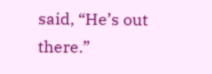said, “He’s out there.”